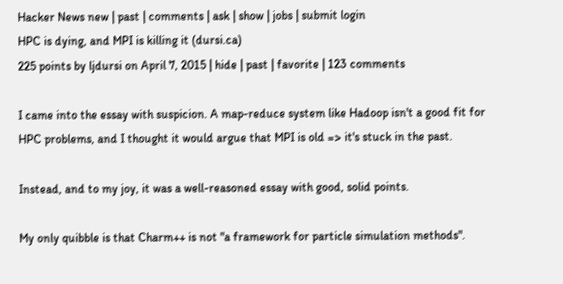Hacker News new | past | comments | ask | show | jobs | submit login
HPC is dying, and MPI is killing it (dursi.ca)
225 points by ljdursi on April 7, 2015 | hide | past | favorite | 123 comments

I came into the essay with suspicion. A map-reduce system like Hadoop isn't a good fit for HPC problems, and I thought it would argue that MPI is old => it's stuck in the past.

Instead, and to my joy, it was a well-reasoned essay with good, solid points.

My only quibble is that Charm++ is not "a framework for particle simulation methods".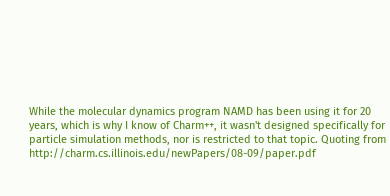While the molecular dynamics program NAMD has been using it for 20 years, which is why I know of Charm++, it wasn't designed specifically for particle simulation methods, nor is restricted to that topic. Quoting from http://charm.cs.illinois.edu/newPapers/08-09/paper.pdf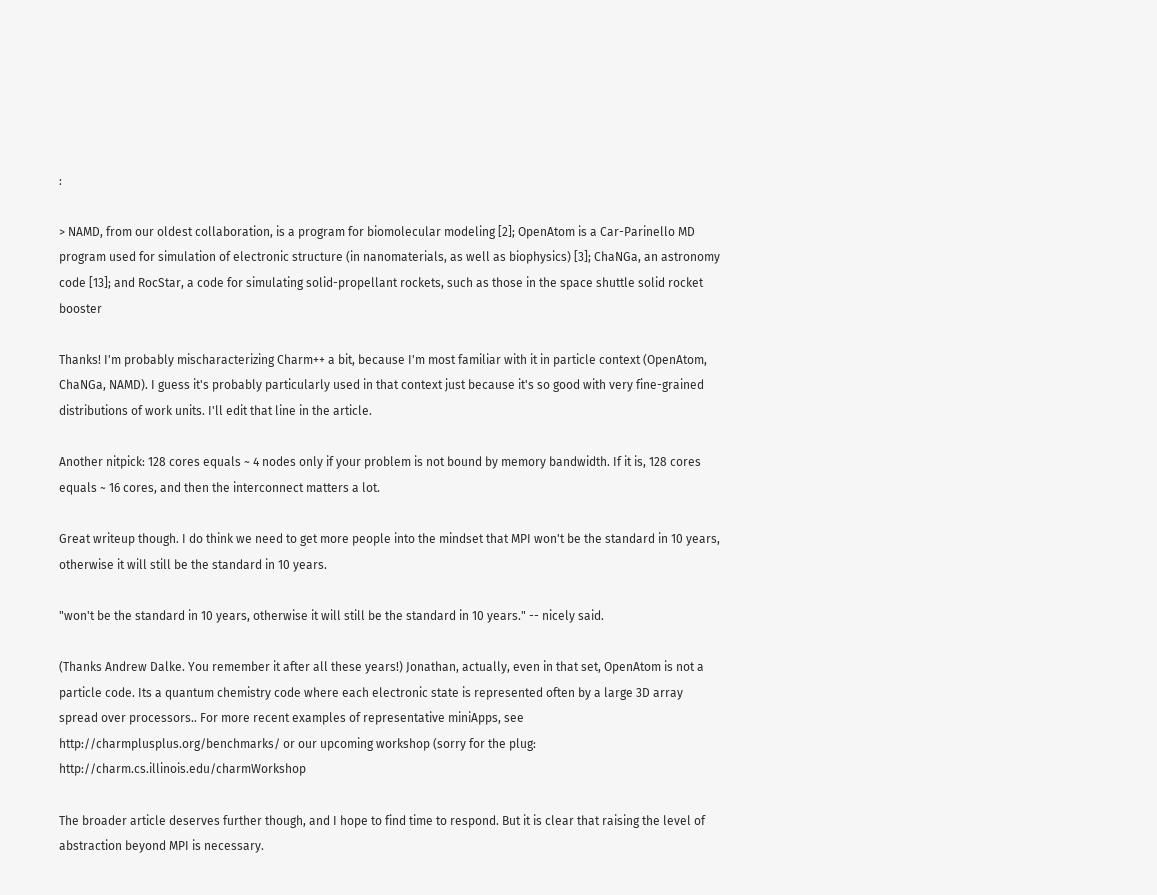:

> NAMD, from our oldest collaboration, is a program for biomolecular modeling [2]; OpenAtom is a Car-Parinello MD program used for simulation of electronic structure (in nanomaterials, as well as biophysics) [3]; ChaNGa, an astronomy code [13]; and RocStar, a code for simulating solid-propellant rockets, such as those in the space shuttle solid rocket booster

Thanks! I'm probably mischaracterizing Charm++ a bit, because I'm most familiar with it in particle context (OpenAtom, ChaNGa, NAMD). I guess it's probably particularly used in that context just because it's so good with very fine-grained distributions of work units. I'll edit that line in the article.

Another nitpick: 128 cores equals ~ 4 nodes only if your problem is not bound by memory bandwidth. If it is, 128 cores equals ~ 16 cores, and then the interconnect matters a lot.

Great writeup though. I do think we need to get more people into the mindset that MPI won't be the standard in 10 years, otherwise it will still be the standard in 10 years.

"won't be the standard in 10 years, otherwise it will still be the standard in 10 years." -- nicely said.

(Thanks Andrew Dalke. You remember it after all these years!) Jonathan, actually, even in that set, OpenAtom is not a particle code. Its a quantum chemistry code where each electronic state is represented often by a large 3D array spread over processors.. For more recent examples of representative miniApps, see http://charmplusplus.org/benchmarks/ or our upcoming workshop (sorry for the plug: http://charm.cs.illinois.edu/charmWorkshop

The broader article deserves further though, and I hope to find time to respond. But it is clear that raising the level of abstraction beyond MPI is necessary.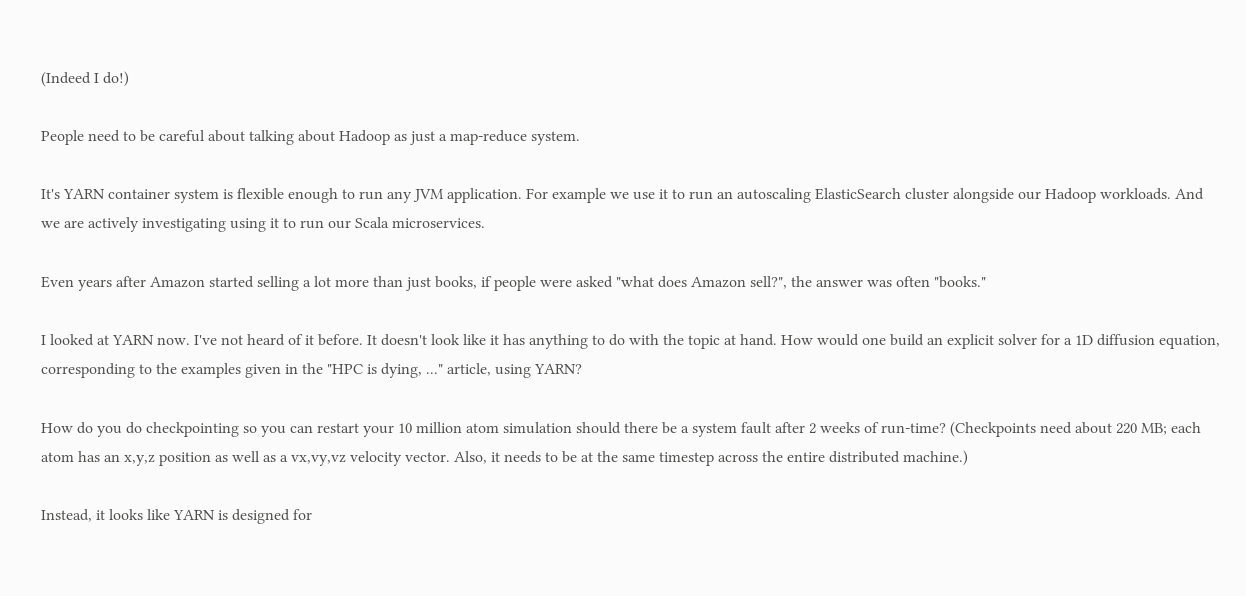(Indeed I do!)

People need to be careful about talking about Hadoop as just a map-reduce system.

It's YARN container system is flexible enough to run any JVM application. For example we use it to run an autoscaling ElasticSearch cluster alongside our Hadoop workloads. And we are actively investigating using it to run our Scala microservices.

Even years after Amazon started selling a lot more than just books, if people were asked "what does Amazon sell?", the answer was often "books."

I looked at YARN now. I've not heard of it before. It doesn't look like it has anything to do with the topic at hand. How would one build an explicit solver for a 1D diffusion equation, corresponding to the examples given in the "HPC is dying, ..." article, using YARN?

How do you do checkpointing so you can restart your 10 million atom simulation should there be a system fault after 2 weeks of run-time? (Checkpoints need about 220 MB; each atom has an x,y,z position as well as a vx,vy,vz velocity vector. Also, it needs to be at the same timestep across the entire distributed machine.)

Instead, it looks like YARN is designed for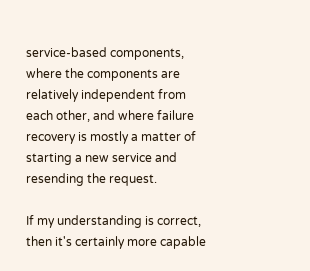service-based components, where the components are relatively independent from each other, and where failure recovery is mostly a matter of starting a new service and resending the request.

If my understanding is correct, then it's certainly more capable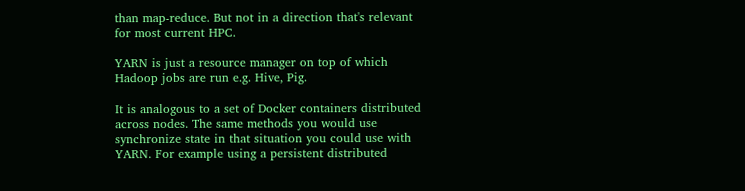than map-reduce. But not in a direction that's relevant for most current HPC.

YARN is just a resource manager on top of which Hadoop jobs are run e.g. Hive, Pig.

It is analogous to a set of Docker containers distributed across nodes. The same methods you would use synchronize state in that situation you could use with YARN. For example using a persistent distributed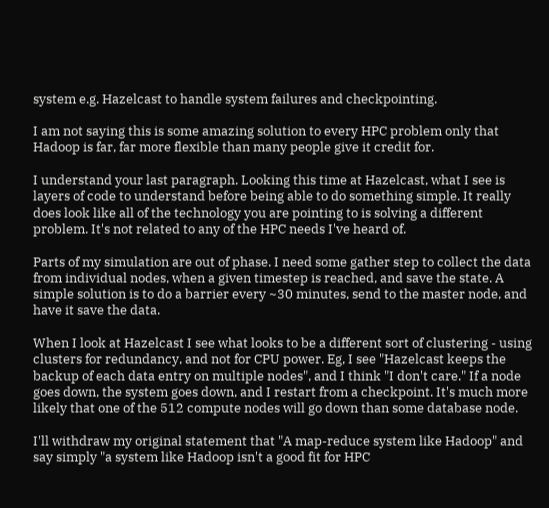system e.g. Hazelcast to handle system failures and checkpointing.

I am not saying this is some amazing solution to every HPC problem only that Hadoop is far, far more flexible than many people give it credit for.

I understand your last paragraph. Looking this time at Hazelcast, what I see is layers of code to understand before being able to do something simple. It really does look like all of the technology you are pointing to is solving a different problem. It's not related to any of the HPC needs I've heard of.

Parts of my simulation are out of phase. I need some gather step to collect the data from individual nodes, when a given timestep is reached, and save the state. A simple solution is to do a barrier every ~30 minutes, send to the master node, and have it save the data.

When I look at Hazelcast I see what looks to be a different sort of clustering - using clusters for redundancy, and not for CPU power. Eg, I see "Hazelcast keeps the backup of each data entry on multiple nodes", and I think "I don't care." If a node goes down, the system goes down, and I restart from a checkpoint. It's much more likely that one of the 512 compute nodes will go down than some database node.

I'll withdraw my original statement that "A map-reduce system like Hadoop" and say simply "a system like Hadoop isn't a good fit for HPC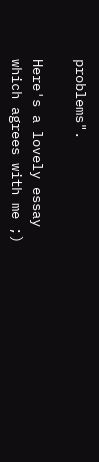problems".

Here's a lovely essay which agrees with me ;)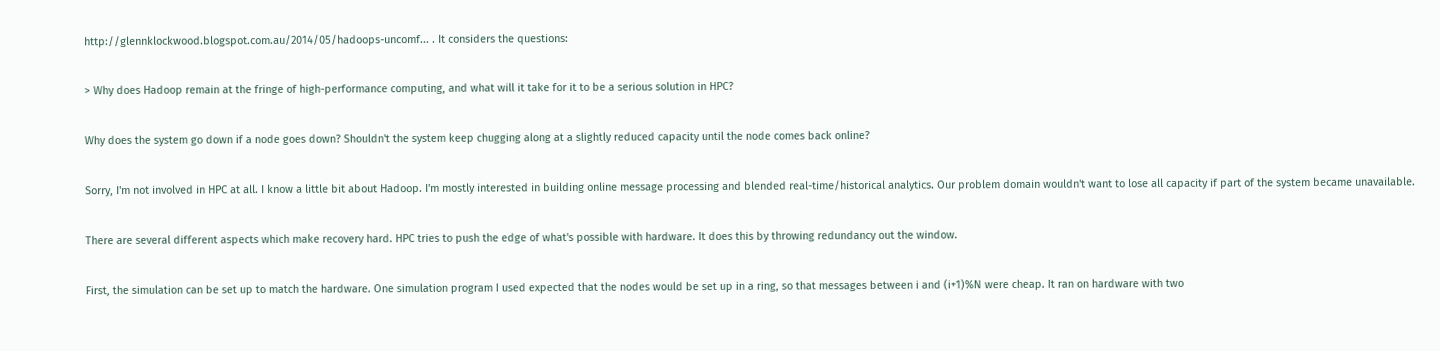http://glennklockwood.blogspot.com.au/2014/05/hadoops-uncomf... . It considers the questions:

> Why does Hadoop remain at the fringe of high-performance computing, and what will it take for it to be a serious solution in HPC?

Why does the system go down if a node goes down? Shouldn't the system keep chugging along at a slightly reduced capacity until the node comes back online?

Sorry, I'm not involved in HPC at all. I know a little bit about Hadoop. I'm mostly interested in building online message processing and blended real-time/historical analytics. Our problem domain wouldn't want to lose all capacity if part of the system became unavailable.

There are several different aspects which make recovery hard. HPC tries to push the edge of what's possible with hardware. It does this by throwing redundancy out the window.

First, the simulation can be set up to match the hardware. One simulation program I used expected that the nodes would be set up in a ring, so that messages between i and (i+1)%N were cheap. It ran on hardware with two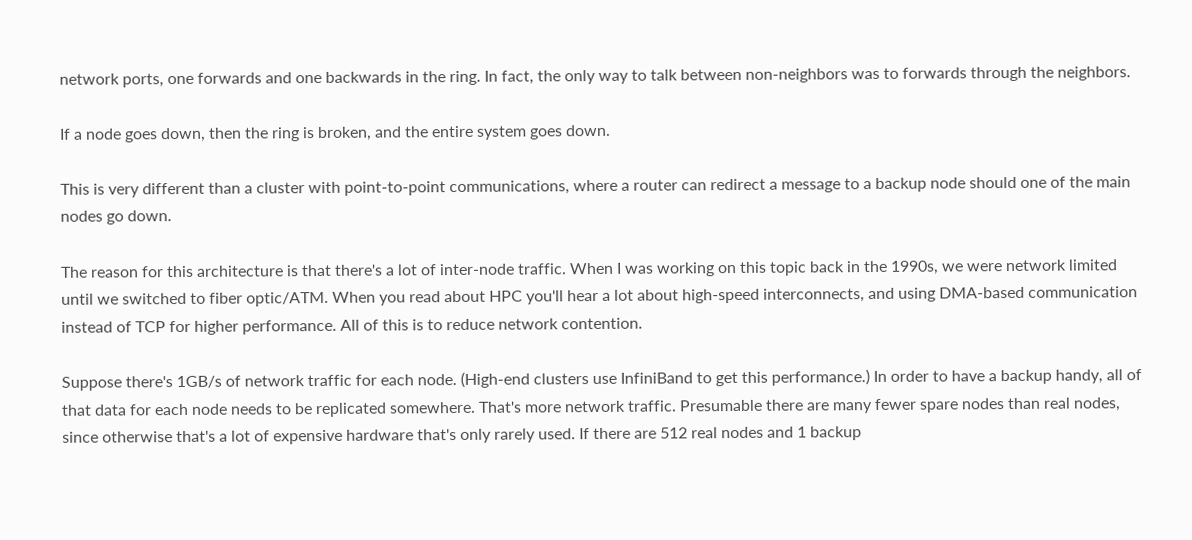network ports, one forwards and one backwards in the ring. In fact, the only way to talk between non-neighbors was to forwards through the neighbors.

If a node goes down, then the ring is broken, and the entire system goes down.

This is very different than a cluster with point-to-point communications, where a router can redirect a message to a backup node should one of the main nodes go down.

The reason for this architecture is that there's a lot of inter-node traffic. When I was working on this topic back in the 1990s, we were network limited until we switched to fiber optic/ATM. When you read about HPC you'll hear a lot about high-speed interconnects, and using DMA-based communication instead of TCP for higher performance. All of this is to reduce network contention.

Suppose there's 1GB/s of network traffic for each node. (High-end clusters use InfiniBand to get this performance.) In order to have a backup handy, all of that data for each node needs to be replicated somewhere. That's more network traffic. Presumable there are many fewer spare nodes than real nodes, since otherwise that's a lot of expensive hardware that's only rarely used. If there are 512 real nodes and 1 backup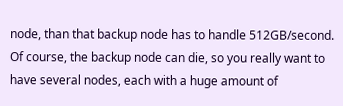node, than that backup node has to handle 512GB/second. Of course, the backup node can die, so you really want to have several nodes, each with a huge amount of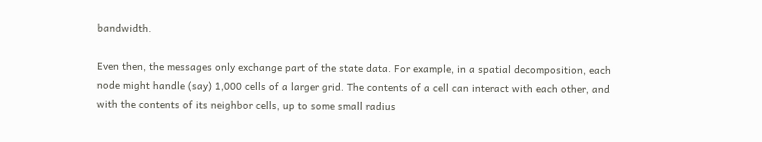bandwidth.

Even then, the messages only exchange part of the state data. For example, in a spatial decomposition, each node might handle (say) 1,000 cells of a larger grid. The contents of a cell can interact with each other, and with the contents of its neighbor cells, up to some small radius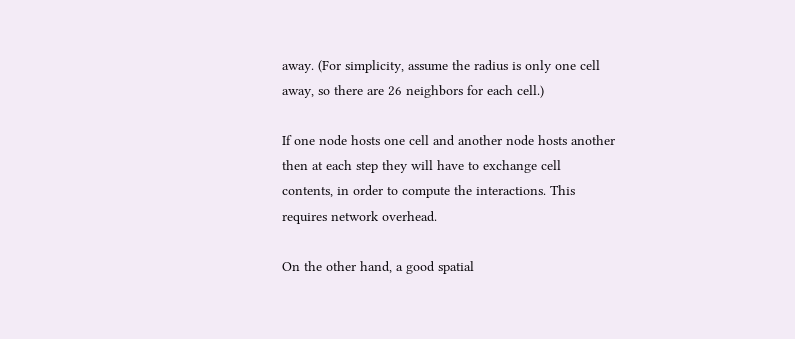away. (For simplicity, assume the radius is only one cell away, so there are 26 neighbors for each cell.)

If one node hosts one cell and another node hosts another then at each step they will have to exchange cell contents, in order to compute the interactions. This requires network overhead.

On the other hand, a good spatial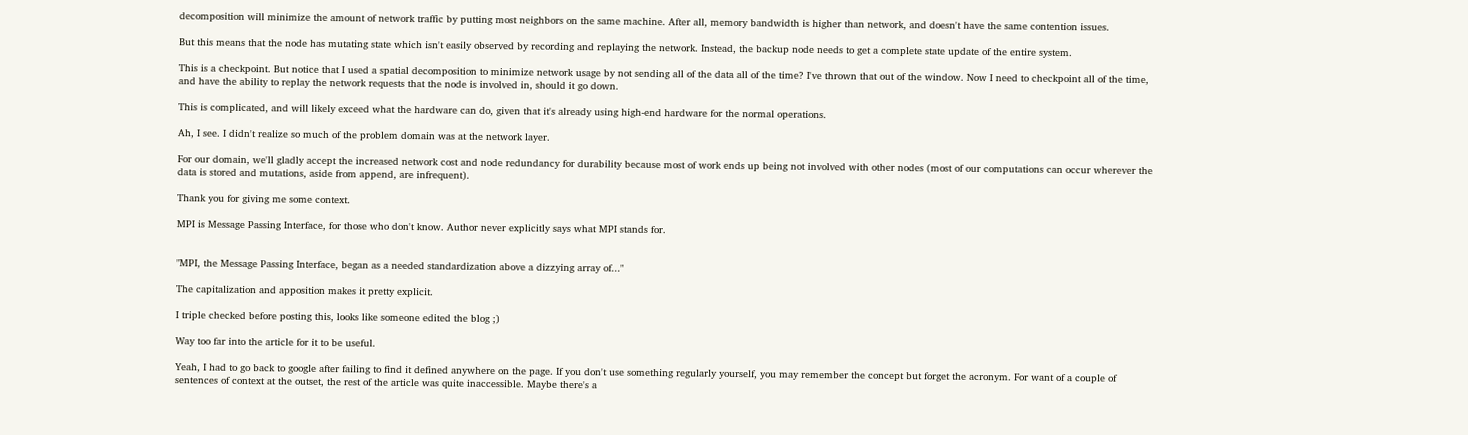decomposition will minimize the amount of network traffic by putting most neighbors on the same machine. After all, memory bandwidth is higher than network, and doesn't have the same contention issues.

But this means that the node has mutating state which isn't easily observed by recording and replaying the network. Instead, the backup node needs to get a complete state update of the entire system.

This is a checkpoint. But notice that I used a spatial decomposition to minimize network usage by not sending all of the data all of the time? I've thrown that out of the window. Now I need to checkpoint all of the time, and have the ability to replay the network requests that the node is involved in, should it go down.

This is complicated, and will likely exceed what the hardware can do, given that it's already using high-end hardware for the normal operations.

Ah, I see. I didn't realize so much of the problem domain was at the network layer.

For our domain, we'll gladly accept the increased network cost and node redundancy for durability because most of work ends up being not involved with other nodes (most of our computations can occur wherever the data is stored and mutations, aside from append, are infrequent).

Thank you for giving me some context.

MPI is Message Passing Interface, for those who don't know. Author never explicitly says what MPI stands for.


"MPI, the Message Passing Interface, began as a needed standardization above a dizzying array of..."

The capitalization and apposition makes it pretty explicit.

I triple checked before posting this, looks like someone edited the blog ;)

Way too far into the article for it to be useful.

Yeah, I had to go back to google after failing to find it defined anywhere on the page. If you don't use something regularly yourself, you may remember the concept but forget the acronym. For want of a couple of sentences of context at the outset, the rest of the article was quite inaccessible. Maybe there's a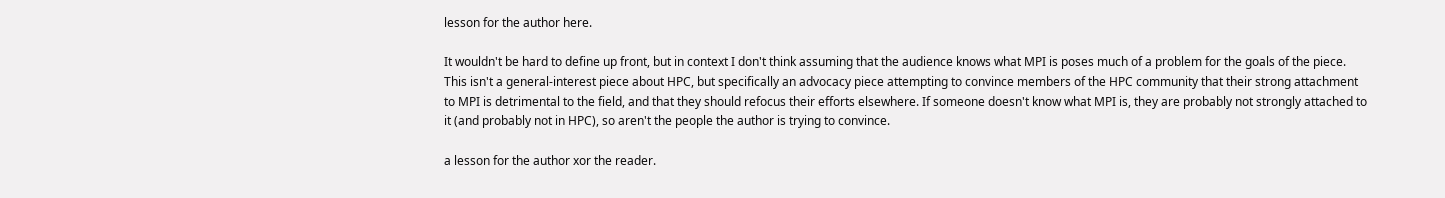lesson for the author here.

It wouldn't be hard to define up front, but in context I don't think assuming that the audience knows what MPI is poses much of a problem for the goals of the piece. This isn't a general-interest piece about HPC, but specifically an advocacy piece attempting to convince members of the HPC community that their strong attachment to MPI is detrimental to the field, and that they should refocus their efforts elsewhere. If someone doesn't know what MPI is, they are probably not strongly attached to it (and probably not in HPC), so aren't the people the author is trying to convince.

a lesson for the author xor the reader.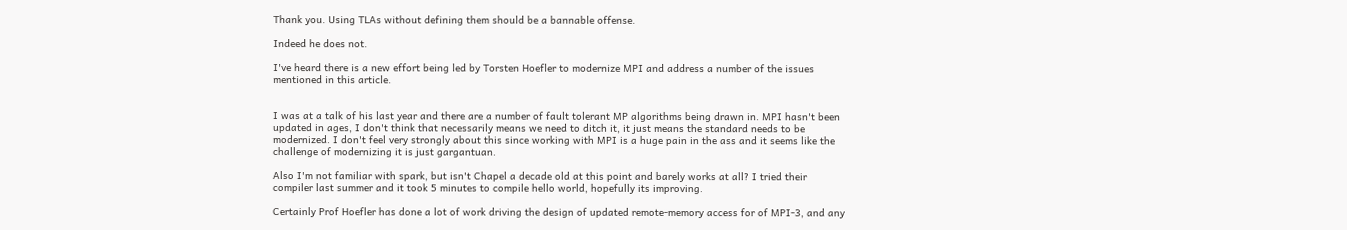Thank you. Using TLAs without defining them should be a bannable offense.

Indeed he does not.

I've heard there is a new effort being led by Torsten Hoefler to modernize MPI and address a number of the issues mentioned in this article.


I was at a talk of his last year and there are a number of fault tolerant MP algorithms being drawn in. MPI hasn't been updated in ages, I don't think that necessarily means we need to ditch it, it just means the standard needs to be modernized. I don't feel very strongly about this since working with MPI is a huge pain in the ass and it seems like the challenge of modernizing it is just gargantuan.

Also I'm not familiar with spark, but isn't Chapel a decade old at this point and barely works at all? I tried their compiler last summer and it took 5 minutes to compile hello world, hopefully its improving.

Certainly Prof Hoefler has done a lot of work driving the design of updated remote-memory access for of MPI-3, and any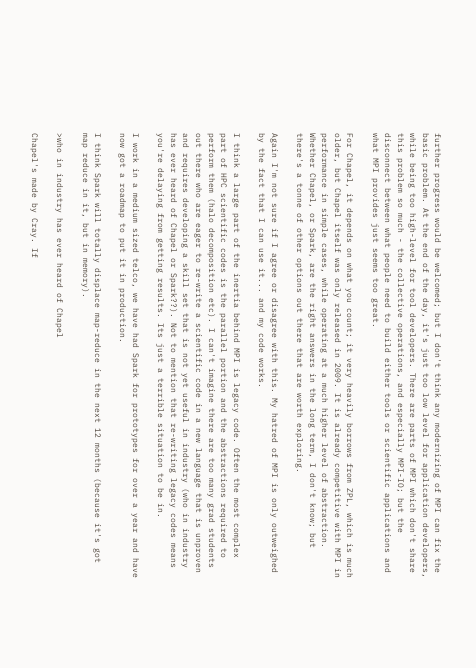further progress would be welcomed; but I don't think any modernizing of MPI can fix the basic problem. At the end of the day, it's just too low level for application developers, while being too high-level for tool developers. There are parts of MPI which don't share this problem so much - the collective operations, and especially MPI-IO; but the disconnect between what people need to build either tools or scientific applications and what MPI provides just seems too great.

For Chapel, it depends on what you count; it very heavily borrows from ZPL, which is much older, but Chapel itself was only released in 2009. It is already competitive with MPI in performance in simple cases, while operating at a much higher level of abstraction. Whether Chapel, or Spark, are the right answers in the long term, I don't know; but there's a tonne of other options out there that are worth exploring.

Again I'm not sure if I agree or disagree with this. My hatred of MPI is only outweighed by the fact that I can use it... and my code works.

I think a large part of the inertia behind MPI is legacy code. Often the most complex part of HPC scientific codes is the parallel portion and the abstractions required to perform them (halo decomposition etc). I can't imagine there are too many grad students out there who are eager to re-write a scientific code in a new language that is unproven and requires developing a skill set that is not yet useful in industry (who in industry has ever heard of Chapel or Spark??). Not to mention that re-writing legacy codes means you're delaying from getting results. Its just a terrible situation to be in.

I work in a medium sized telco, we have had Spark for prototypes for over a year and have now got a roadmap to put it in production.

I think Spark will totally displace map-reduce in the next 12 months (because it's got map reduce in it, but in memory).

>who in industry has ever heard of Chapel

Chapel's made by Cray. If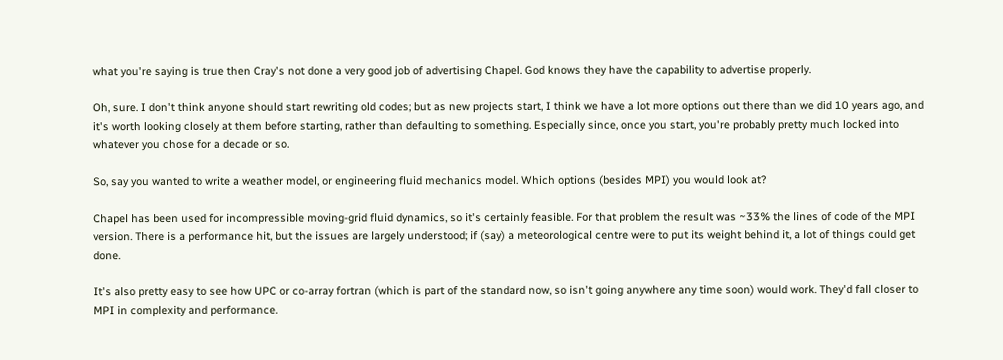what you're saying is true then Cray's not done a very good job of advertising Chapel. God knows they have the capability to advertise properly.

Oh, sure. I don't think anyone should start rewriting old codes; but as new projects start, I think we have a lot more options out there than we did 10 years ago, and it's worth looking closely at them before starting, rather than defaulting to something. Especially since, once you start, you're probably pretty much locked into whatever you chose for a decade or so.

So, say you wanted to write a weather model, or engineering fluid mechanics model. Which options (besides MPI) you would look at?

Chapel has been used for incompressible moving-grid fluid dynamics, so it's certainly feasible. For that problem the result was ~33% the lines of code of the MPI version. There is a performance hit, but the issues are largely understood; if (say) a meteorological centre were to put its weight behind it, a lot of things could get done.

It's also pretty easy to see how UPC or co-array fortran (which is part of the standard now, so isn't going anywhere any time soon) would work. They'd fall closer to MPI in complexity and performance.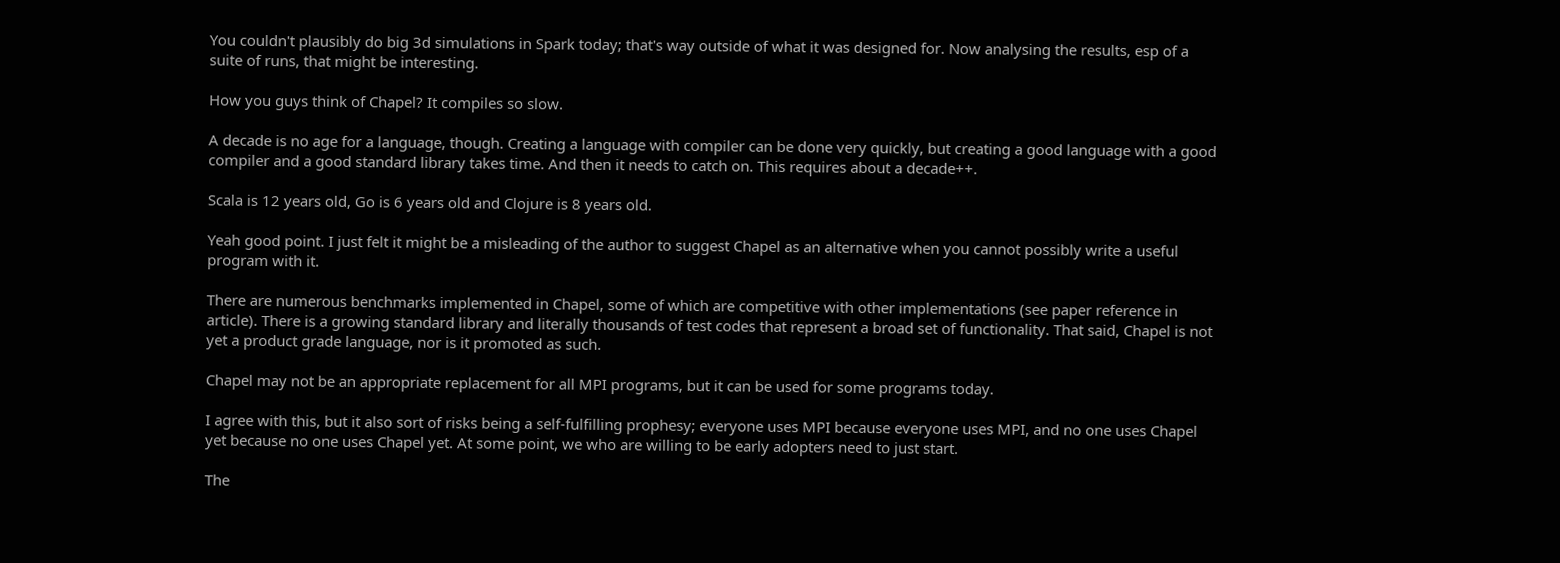You couldn't plausibly do big 3d simulations in Spark today; that's way outside of what it was designed for. Now analysing the results, esp of a suite of runs, that might be interesting.

How you guys think of Chapel? It compiles so slow.

A decade is no age for a language, though. Creating a language with compiler can be done very quickly, but creating a good language with a good compiler and a good standard library takes time. And then it needs to catch on. This requires about a decade++.

Scala is 12 years old, Go is 6 years old and Clojure is 8 years old.

Yeah good point. I just felt it might be a misleading of the author to suggest Chapel as an alternative when you cannot possibly write a useful program with it.

There are numerous benchmarks implemented in Chapel, some of which are competitive with other implementations (see paper reference in article). There is a growing standard library and literally thousands of test codes that represent a broad set of functionality. That said, Chapel is not yet a product grade language, nor is it promoted as such.

Chapel may not be an appropriate replacement for all MPI programs, but it can be used for some programs today.

I agree with this, but it also sort of risks being a self-fulfilling prophesy; everyone uses MPI because everyone uses MPI, and no one uses Chapel yet because no one uses Chapel yet. At some point, we who are willing to be early adopters need to just start.

The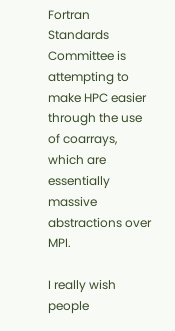Fortran Standards Committee is attempting to make HPC easier through the use of coarrays, which are essentially massive abstractions over MPI.

I really wish people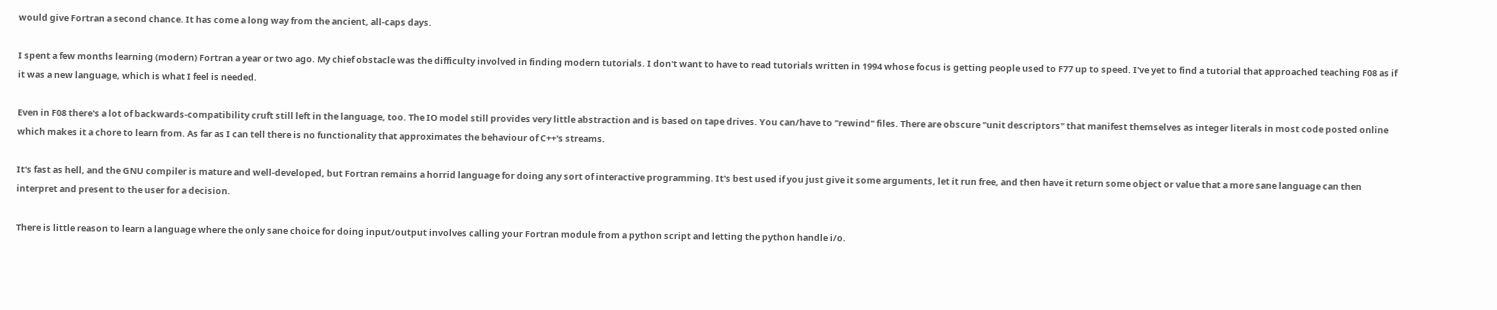would give Fortran a second chance. It has come a long way from the ancient, all-caps days.

I spent a few months learning (modern) Fortran a year or two ago. My chief obstacle was the difficulty involved in finding modern tutorials. I don't want to have to read tutorials written in 1994 whose focus is getting people used to F77 up to speed. I've yet to find a tutorial that approached teaching F08 as if it was a new language, which is what I feel is needed.

Even in F08 there's a lot of backwards-compatibility cruft still left in the language, too. The IO model still provides very little abstraction and is based on tape drives. You can/have to "rewind" files. There are obscure "unit descriptors" that manifest themselves as integer literals in most code posted online which makes it a chore to learn from. As far as I can tell there is no functionality that approximates the behaviour of C++'s streams.

It's fast as hell, and the GNU compiler is mature and well-developed, but Fortran remains a horrid language for doing any sort of interactive programming. It's best used if you just give it some arguments, let it run free, and then have it return some object or value that a more sane language can then interpret and present to the user for a decision.

There is little reason to learn a language where the only sane choice for doing input/output involves calling your Fortran module from a python script and letting the python handle i/o.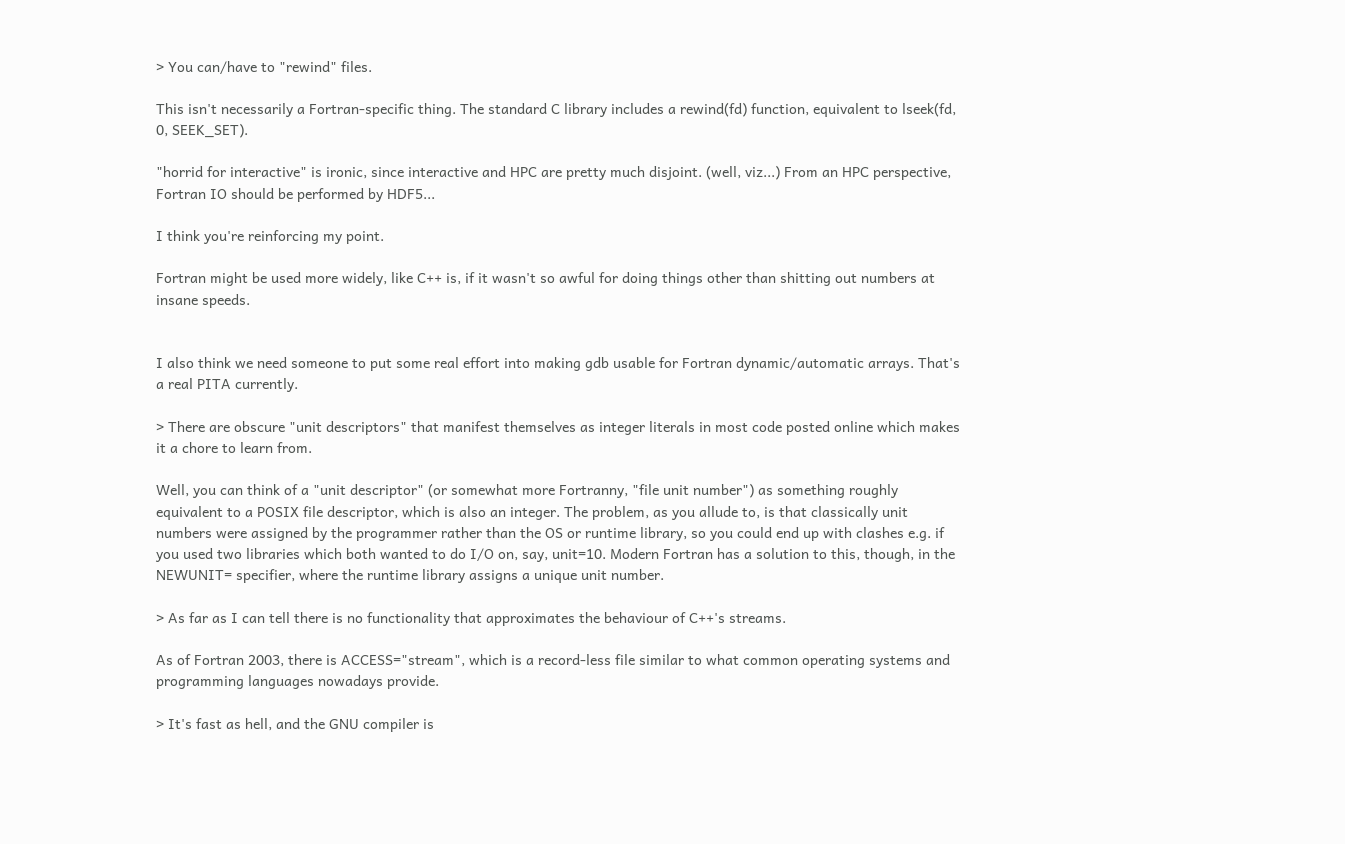> You can/have to "rewind" files.

This isn't necessarily a Fortran-specific thing. The standard C library includes a rewind(fd) function, equivalent to lseek(fd, 0, SEEK_SET).

"horrid for interactive" is ironic, since interactive and HPC are pretty much disjoint. (well, viz...) From an HPC perspective, Fortran IO should be performed by HDF5...

I think you're reinforcing my point.

Fortran might be used more widely, like C++ is, if it wasn't so awful for doing things other than shitting out numbers at insane speeds.


I also think we need someone to put some real effort into making gdb usable for Fortran dynamic/automatic arrays. That's a real PITA currently.

> There are obscure "unit descriptors" that manifest themselves as integer literals in most code posted online which makes it a chore to learn from.

Well, you can think of a "unit descriptor" (or somewhat more Fortranny, "file unit number") as something roughly equivalent to a POSIX file descriptor, which is also an integer. The problem, as you allude to, is that classically unit numbers were assigned by the programmer rather than the OS or runtime library, so you could end up with clashes e.g. if you used two libraries which both wanted to do I/O on, say, unit=10. Modern Fortran has a solution to this, though, in the NEWUNIT= specifier, where the runtime library assigns a unique unit number.

> As far as I can tell there is no functionality that approximates the behaviour of C++'s streams.

As of Fortran 2003, there is ACCESS="stream", which is a record-less file similar to what common operating systems and programming languages nowadays provide.

> It's fast as hell, and the GNU compiler is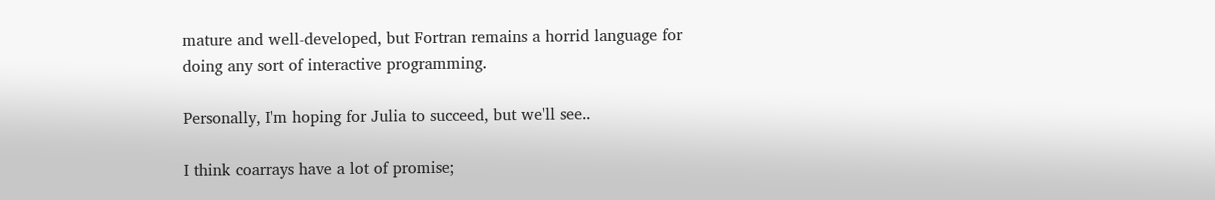mature and well-developed, but Fortran remains a horrid language for doing any sort of interactive programming.

Personally, I'm hoping for Julia to succeed, but we'll see..

I think coarrays have a lot of promise;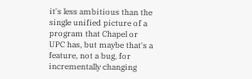it's less ambitious than the single unified picture of a program that Chapel or UPC has, but maybe that's a feature, not a bug, for incrementally changing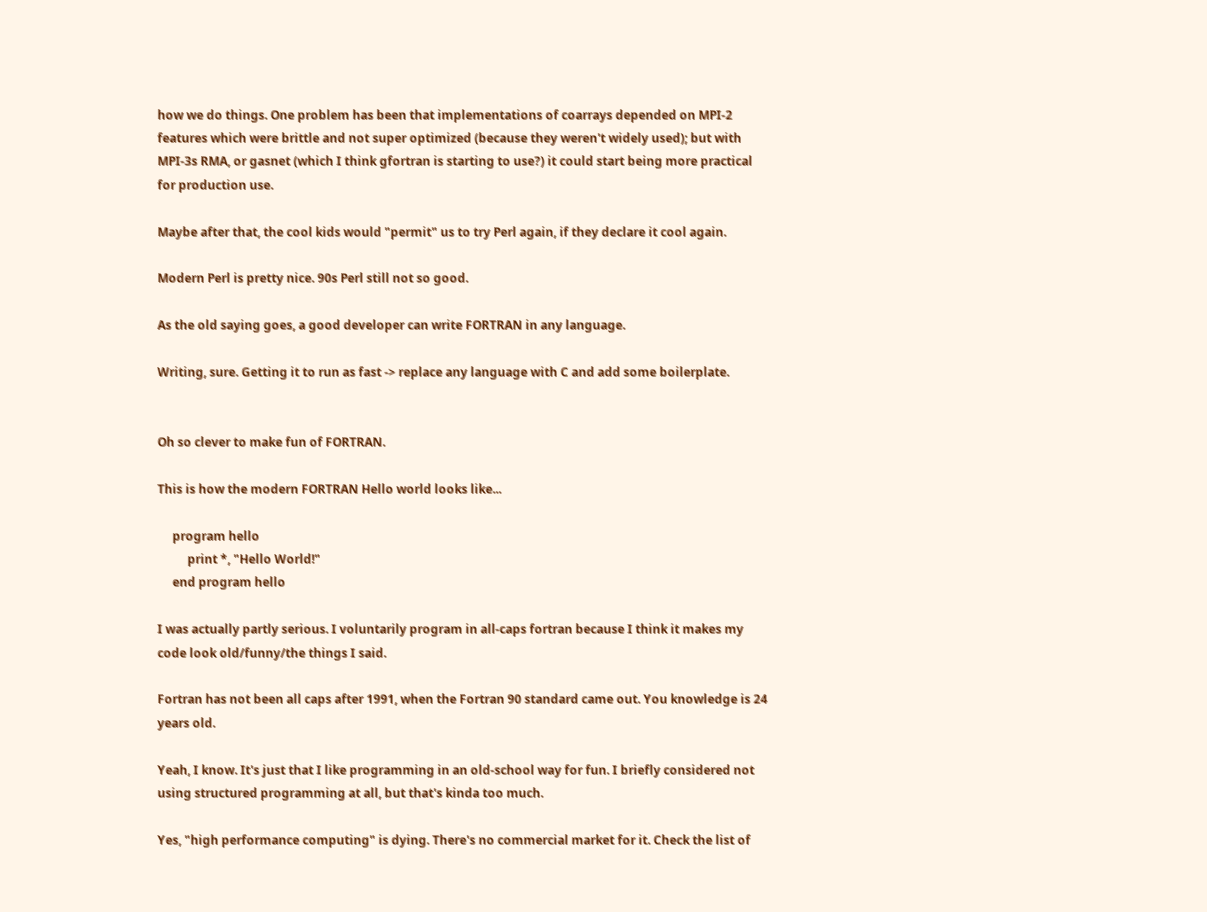how we do things. One problem has been that implementations of coarrays depended on MPI-2 features which were brittle and not super optimized (because they weren't widely used); but with MPI-3s RMA, or gasnet (which I think gfortran is starting to use?) it could start being more practical for production use.

Maybe after that, the cool kids would "permit" us to try Perl again, if they declare it cool again.

Modern Perl is pretty nice. 90s Perl still not so good.

As the old saying goes, a good developer can write FORTRAN in any language.

Writing, sure. Getting it to run as fast -> replace any language with C and add some boilerplate.


Oh so clever to make fun of FORTRAN.

This is how the modern FORTRAN Hello world looks like...

     program hello
          print *, "Hello World!"
     end program hello

I was actually partly serious. I voluntarily program in all-caps fortran because I think it makes my code look old/funny/the things I said.

Fortran has not been all caps after 1991, when the Fortran 90 standard came out. You knowledge is 24 years old.

Yeah, I know. It's just that I like programming in an old-school way for fun. I briefly considered not using structured programming at all, but that's kinda too much.

Yes, "high performance computing" is dying. There's no commercial market for it. Check the list of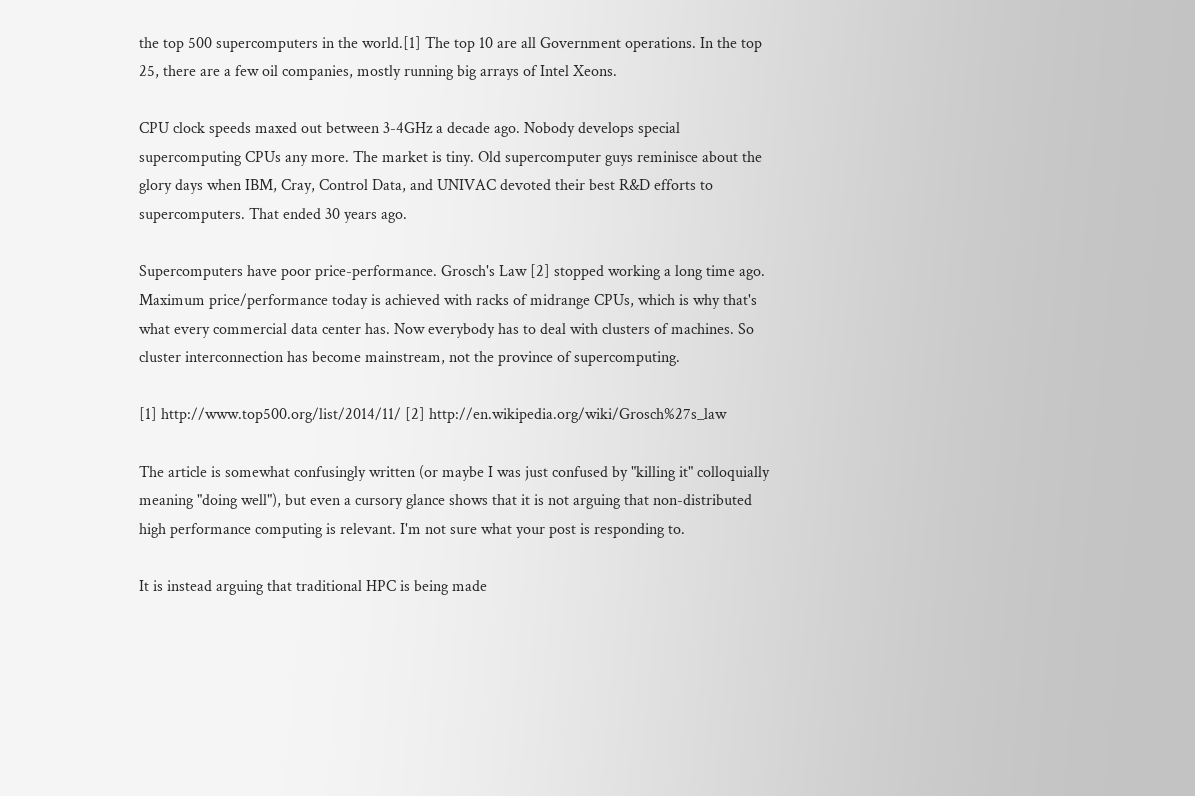the top 500 supercomputers in the world.[1] The top 10 are all Government operations. In the top 25, there are a few oil companies, mostly running big arrays of Intel Xeons.

CPU clock speeds maxed out between 3-4GHz a decade ago. Nobody develops special supercomputing CPUs any more. The market is tiny. Old supercomputer guys reminisce about the glory days when IBM, Cray, Control Data, and UNIVAC devoted their best R&D efforts to supercomputers. That ended 30 years ago.

Supercomputers have poor price-performance. Grosch's Law [2] stopped working a long time ago. Maximum price/performance today is achieved with racks of midrange CPUs, which is why that's what every commercial data center has. Now everybody has to deal with clusters of machines. So cluster interconnection has become mainstream, not the province of supercomputing.

[1] http://www.top500.org/list/2014/11/ [2] http://en.wikipedia.org/wiki/Grosch%27s_law

The article is somewhat confusingly written (or maybe I was just confused by "killing it" colloquially meaning "doing well"), but even a cursory glance shows that it is not arguing that non-distributed high performance computing is relevant. I'm not sure what your post is responding to.

It is instead arguing that traditional HPC is being made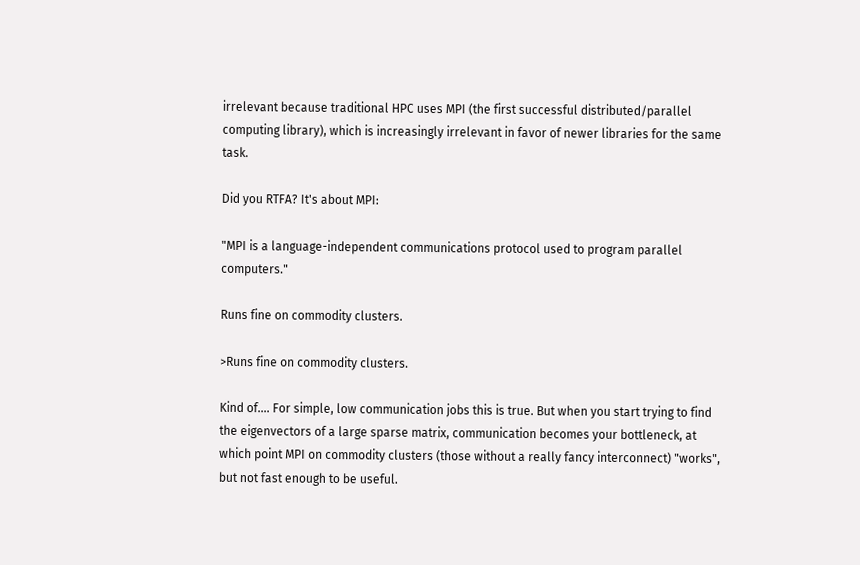irrelevant because traditional HPC uses MPI (the first successful distributed/parallel computing library), which is increasingly irrelevant in favor of newer libraries for the same task.

Did you RTFA? It's about MPI:

"MPI is a language-independent communications protocol used to program parallel computers."

Runs fine on commodity clusters.

>Runs fine on commodity clusters.

Kind of.... For simple, low communication jobs this is true. But when you start trying to find the eigenvectors of a large sparse matrix, communication becomes your bottleneck, at which point MPI on commodity clusters (those without a really fancy interconnect) "works", but not fast enough to be useful.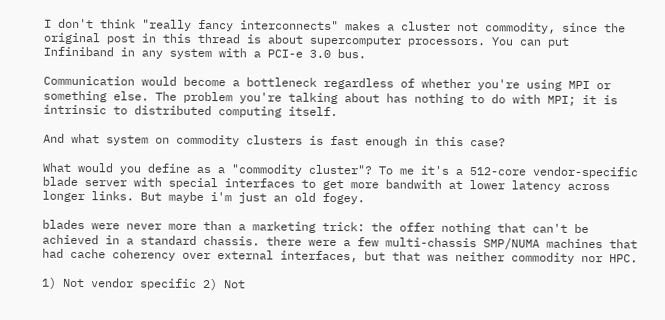I don't think "really fancy interconnects" makes a cluster not commodity, since the original post in this thread is about supercomputer processors. You can put Infiniband in any system with a PCI-e 3.0 bus.

Communication would become a bottleneck regardless of whether you're using MPI or something else. The problem you're talking about has nothing to do with MPI; it is intrinsic to distributed computing itself.

And what system on commodity clusters is fast enough in this case?

What would you define as a "commodity cluster"? To me it's a 512-core vendor-specific blade server with special interfaces to get more bandwith at lower latency across longer links. But maybe i'm just an old fogey.

blades were never more than a marketing trick: the offer nothing that can't be achieved in a standard chassis. there were a few multi-chassis SMP/NUMA machines that had cache coherency over external interfaces, but that was neither commodity nor HPC.

1) Not vendor specific 2) Not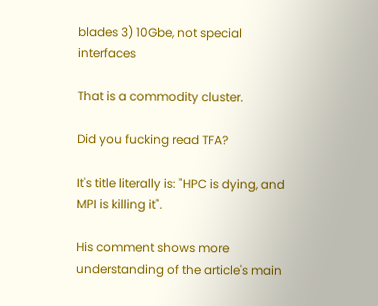blades 3) 10Gbe, not special interfaces

That is a commodity cluster.

Did you fucking read TFA?

It's title literally is: "HPC is dying, and MPI is killing it".

His comment shows more understanding of the article's main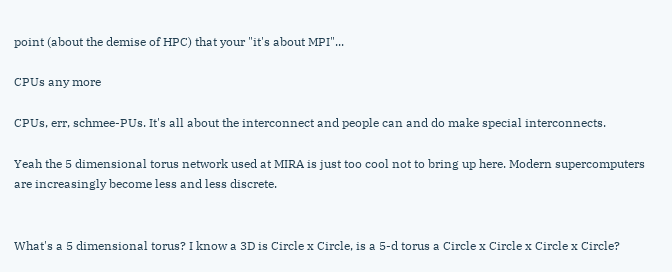point (about the demise of HPC) that your "it's about MPI"...

CPUs any more

CPUs, err, schmee-PUs. It's all about the interconnect and people can and do make special interconnects.

Yeah the 5 dimensional torus network used at MIRA is just too cool not to bring up here. Modern supercomputers are increasingly become less and less discrete.


What's a 5 dimensional torus? I know a 3D is Circle x Circle, is a 5-d torus a Circle x Circle x Circle x Circle?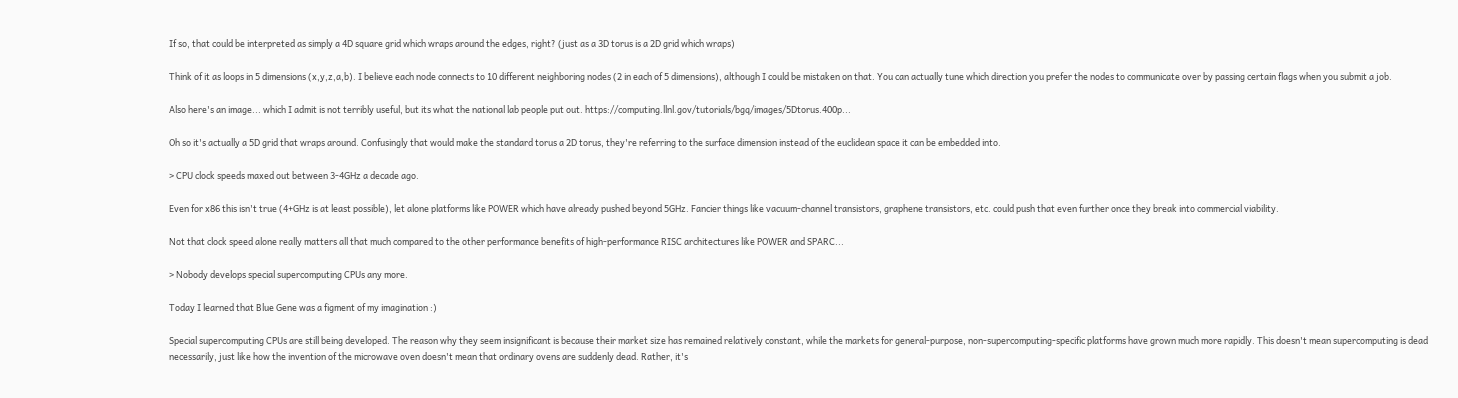If so, that could be interpreted as simply a 4D square grid which wraps around the edges, right? (just as a 3D torus is a 2D grid which wraps)

Think of it as loops in 5 dimensions (x,y,z,a,b). I believe each node connects to 10 different neighboring nodes (2 in each of 5 dimensions), although I could be mistaken on that. You can actually tune which direction you prefer the nodes to communicate over by passing certain flags when you submit a job.

Also here's an image... which I admit is not terribly useful, but its what the national lab people put out. https://computing.llnl.gov/tutorials/bgq/images/5Dtorus.400p...

Oh so it's actually a 5D grid that wraps around. Confusingly that would make the standard torus a 2D torus, they're referring to the surface dimension instead of the euclidean space it can be embedded into.

> CPU clock speeds maxed out between 3-4GHz a decade ago.

Even for x86 this isn't true (4+GHz is at least possible), let alone platforms like POWER which have already pushed beyond 5GHz. Fancier things like vacuum-channel transistors, graphene transistors, etc. could push that even further once they break into commercial viability.

Not that clock speed alone really matters all that much compared to the other performance benefits of high-performance RISC architectures like POWER and SPARC...

> Nobody develops special supercomputing CPUs any more.

Today I learned that Blue Gene was a figment of my imagination :)

Special supercomputing CPUs are still being developed. The reason why they seem insignificant is because their market size has remained relatively constant, while the markets for general-purpose, non-supercomputing-specific platforms have grown much more rapidly. This doesn't mean supercomputing is dead necessarily, just like how the invention of the microwave oven doesn't mean that ordinary ovens are suddenly dead. Rather, it's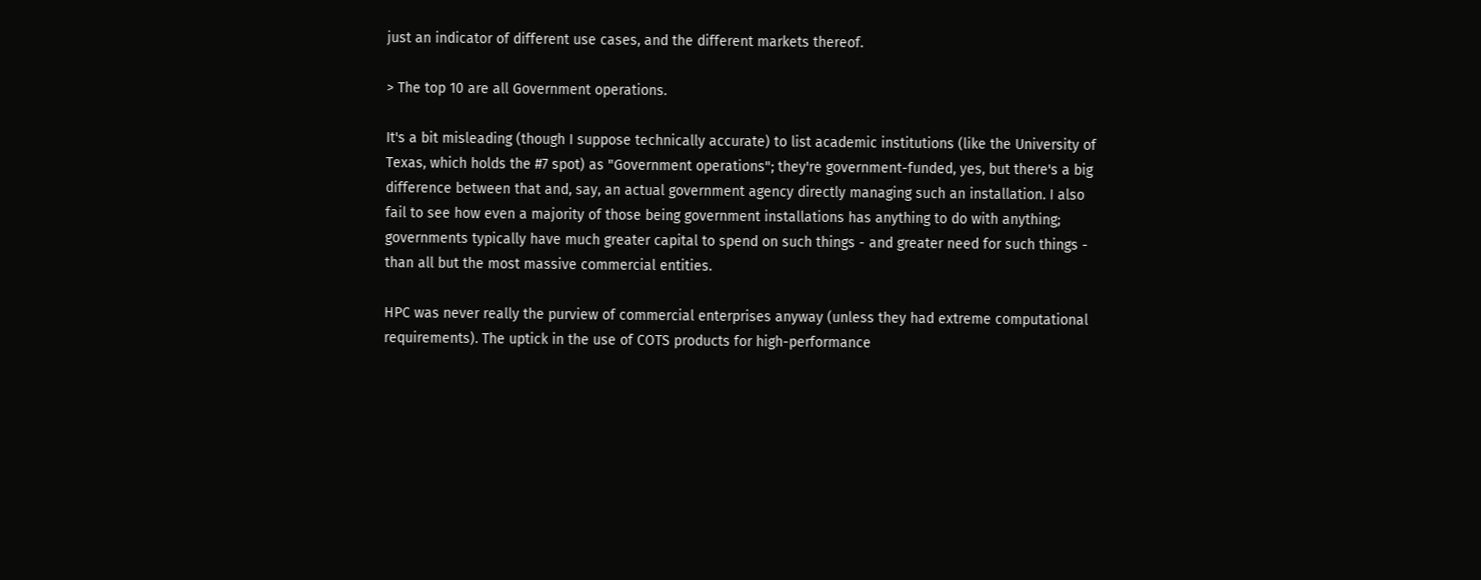just an indicator of different use cases, and the different markets thereof.

> The top 10 are all Government operations.

It's a bit misleading (though I suppose technically accurate) to list academic institutions (like the University of Texas, which holds the #7 spot) as "Government operations"; they're government-funded, yes, but there's a big difference between that and, say, an actual government agency directly managing such an installation. I also fail to see how even a majority of those being government installations has anything to do with anything; governments typically have much greater capital to spend on such things - and greater need for such things - than all but the most massive commercial entities.

HPC was never really the purview of commercial enterprises anyway (unless they had extreme computational requirements). The uptick in the use of COTS products for high-performance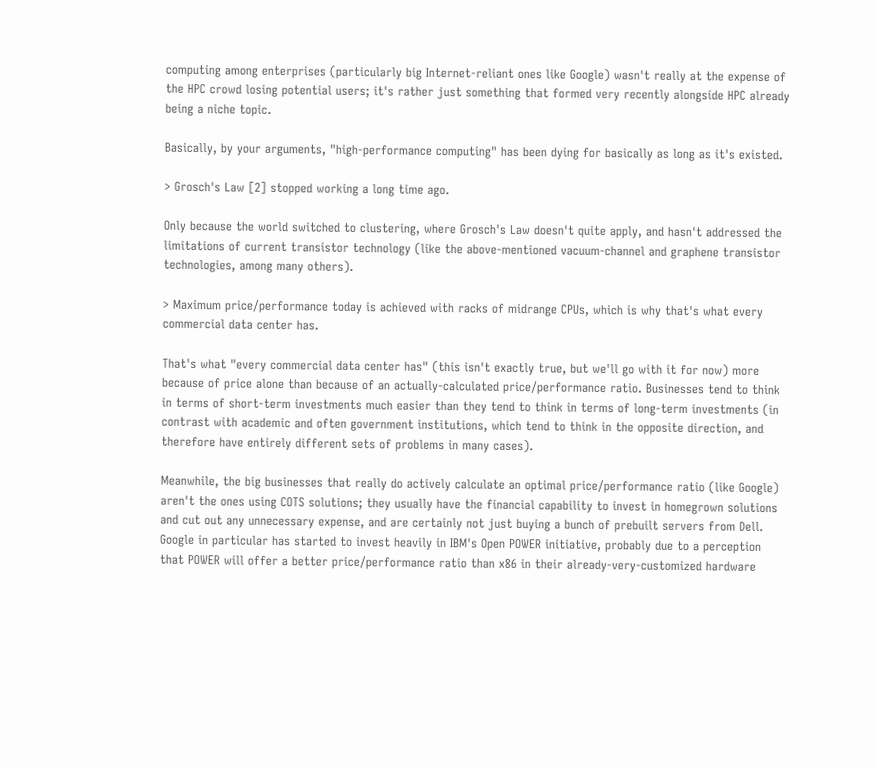computing among enterprises (particularly big Internet-reliant ones like Google) wasn't really at the expense of the HPC crowd losing potential users; it's rather just something that formed very recently alongside HPC already being a niche topic.

Basically, by your arguments, "high-performance computing" has been dying for basically as long as it's existed.

> Grosch's Law [2] stopped working a long time ago.

Only because the world switched to clustering, where Grosch's Law doesn't quite apply, and hasn't addressed the limitations of current transistor technology (like the above-mentioned vacuum-channel and graphene transistor technologies, among many others).

> Maximum price/performance today is achieved with racks of midrange CPUs, which is why that's what every commercial data center has.

That's what "every commercial data center has" (this isn't exactly true, but we'll go with it for now) more because of price alone than because of an actually-calculated price/performance ratio. Businesses tend to think in terms of short-term investments much easier than they tend to think in terms of long-term investments (in contrast with academic and often government institutions, which tend to think in the opposite direction, and therefore have entirely different sets of problems in many cases).

Meanwhile, the big businesses that really do actively calculate an optimal price/performance ratio (like Google) aren't the ones using COTS solutions; they usually have the financial capability to invest in homegrown solutions and cut out any unnecessary expense, and are certainly not just buying a bunch of prebuilt servers from Dell. Google in particular has started to invest heavily in IBM's Open POWER initiative, probably due to a perception that POWER will offer a better price/performance ratio than x86 in their already-very-customized hardware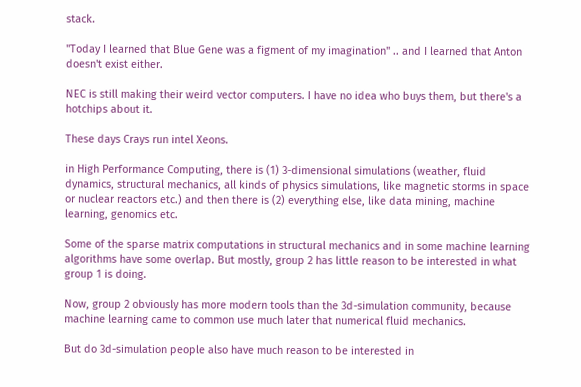stack.

"Today I learned that Blue Gene was a figment of my imagination" .. and I learned that Anton doesn't exist either.

NEC is still making their weird vector computers. I have no idea who buys them, but there's a hotchips about it.

These days Crays run intel Xeons.

in High Performance Computing, there is (1) 3-dimensional simulations (weather, fluid dynamics, structural mechanics, all kinds of physics simulations, like magnetic storms in space or nuclear reactors etc.) and then there is (2) everything else, like data mining, machine learning, genomics etc.

Some of the sparse matrix computations in structural mechanics and in some machine learning algorithms have some overlap. But mostly, group 2 has little reason to be interested in what group 1 is doing.

Now, group 2 obviously has more modern tools than the 3d-simulation community, because machine learning came to common use much later that numerical fluid mechanics.

But do 3d-simulation people also have much reason to be interested in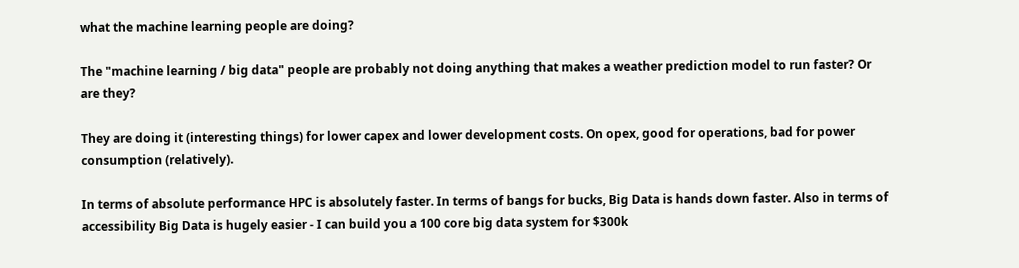what the machine learning people are doing?

The "machine learning / big data" people are probably not doing anything that makes a weather prediction model to run faster? Or are they?

They are doing it (interesting things) for lower capex and lower development costs. On opex, good for operations, bad for power consumption (relatively).

In terms of absolute performance HPC is absolutely faster. In terms of bangs for bucks, Big Data is hands down faster. Also in terms of accessibility Big Data is hugely easier - I can build you a 100 core big data system for $300k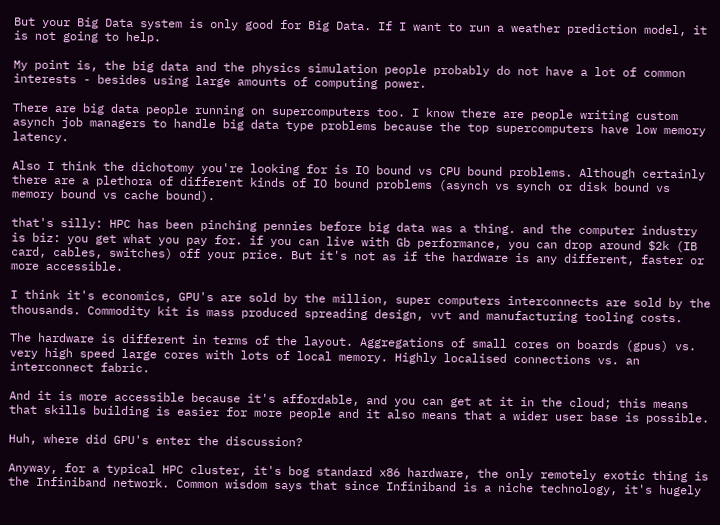But your Big Data system is only good for Big Data. If I want to run a weather prediction model, it is not going to help.

My point is, the big data and the physics simulation people probably do not have a lot of common interests - besides using large amounts of computing power.

There are big data people running on supercomputers too. I know there are people writing custom asynch job managers to handle big data type problems because the top supercomputers have low memory latency.

Also I think the dichotomy you're looking for is IO bound vs CPU bound problems. Although certainly there are a plethora of different kinds of IO bound problems (asynch vs synch or disk bound vs memory bound vs cache bound).

that's silly: HPC has been pinching pennies before big data was a thing. and the computer industry is biz: you get what you pay for. if you can live with Gb performance, you can drop around $2k (IB card, cables, switches) off your price. But it's not as if the hardware is any different, faster or more accessible.

I think it's economics, GPU's are sold by the million, super computers interconnects are sold by the thousands. Commodity kit is mass produced spreading design, vvt and manufacturing tooling costs.

The hardware is different in terms of the layout. Aggregations of small cores on boards (gpus) vs. very high speed large cores with lots of local memory. Highly localised connections vs. an interconnect fabric.

And it is more accessible because it's affordable, and you can get at it in the cloud; this means that skills building is easier for more people and it also means that a wider user base is possible.

Huh, where did GPU's enter the discussion?

Anyway, for a typical HPC cluster, it's bog standard x86 hardware, the only remotely exotic thing is the Infiniband network. Common wisdom says that since Infiniband is a niche technology, it's hugely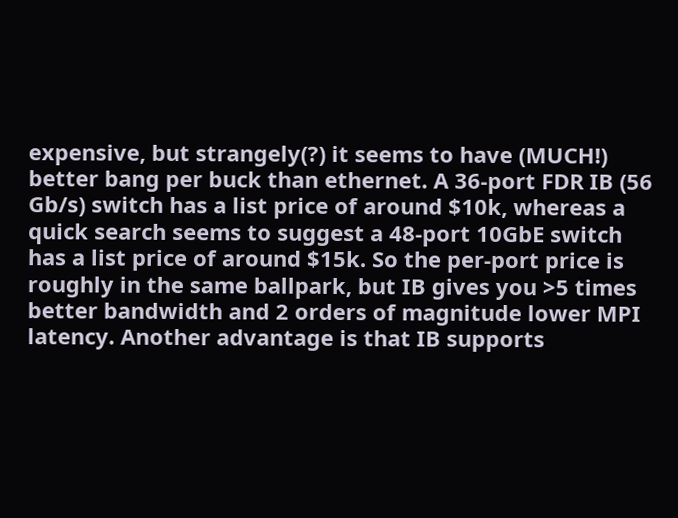expensive, but strangely(?) it seems to have (MUCH!) better bang per buck than ethernet. A 36-port FDR IB (56 Gb/s) switch has a list price of around $10k, whereas a quick search seems to suggest a 48-port 10GbE switch has a list price of around $15k. So the per-port price is roughly in the same ballpark, but IB gives you >5 times better bandwidth and 2 orders of magnitude lower MPI latency. Another advantage is that IB supports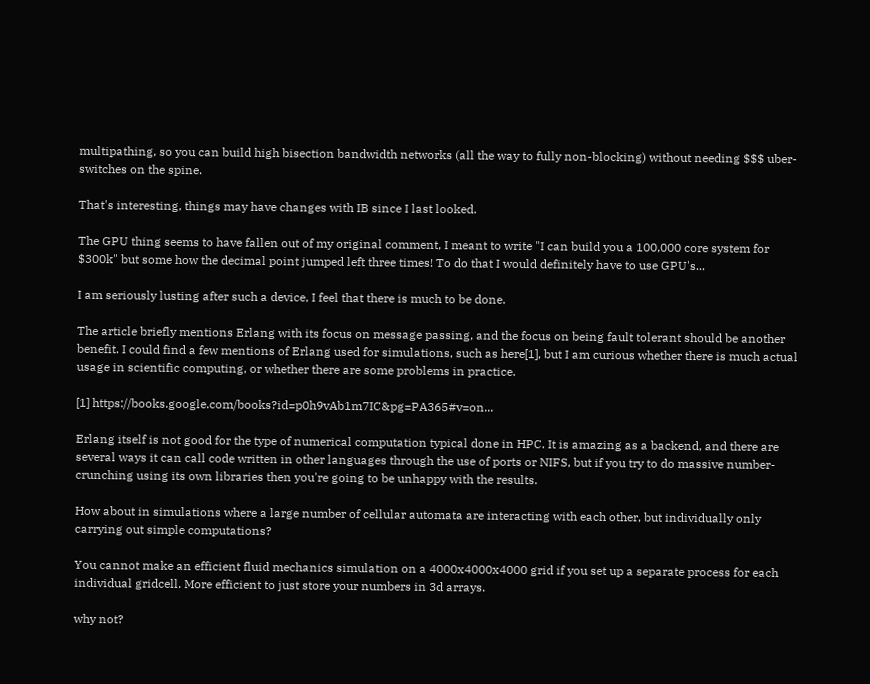multipathing, so you can build high bisection bandwidth networks (all the way to fully non-blocking) without needing $$$ uber-switches on the spine.

That's interesting, things may have changes with IB since I last looked.

The GPU thing seems to have fallen out of my original comment, I meant to write "I can build you a 100,000 core system for $300k" but some how the decimal point jumped left three times! To do that I would definitely have to use GPU's...

I am seriously lusting after such a device, I feel that there is much to be done.

The article briefly mentions Erlang with its focus on message passing, and the focus on being fault tolerant should be another benefit. I could find a few mentions of Erlang used for simulations, such as here[1], but I am curious whether there is much actual usage in scientific computing, or whether there are some problems in practice.

[1] https://books.google.com/books?id=p0h9vAb1m7IC&pg=PA365#v=on...

Erlang itself is not good for the type of numerical computation typical done in HPC. It is amazing as a backend, and there are several ways it can call code written in other languages through the use of ports or NIFS, but if you try to do massive number-crunching using its own libraries then you're going to be unhappy with the results.

How about in simulations where a large number of cellular automata are interacting with each other, but individually only carrying out simple computations?

You cannot make an efficient fluid mechanics simulation on a 4000x4000x4000 grid if you set up a separate process for each individual gridcell. More efficient to just store your numbers in 3d arrays.

why not?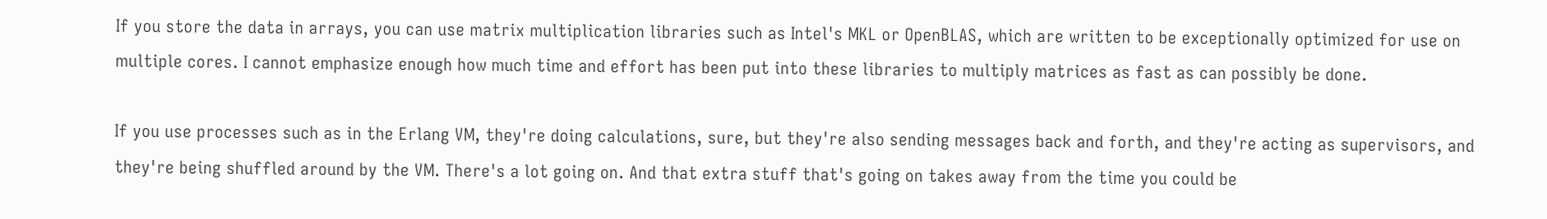If you store the data in arrays, you can use matrix multiplication libraries such as Intel's MKL or OpenBLAS, which are written to be exceptionally optimized for use on multiple cores. I cannot emphasize enough how much time and effort has been put into these libraries to multiply matrices as fast as can possibly be done.

If you use processes such as in the Erlang VM, they're doing calculations, sure, but they're also sending messages back and forth, and they're acting as supervisors, and they're being shuffled around by the VM. There's a lot going on. And that extra stuff that's going on takes away from the time you could be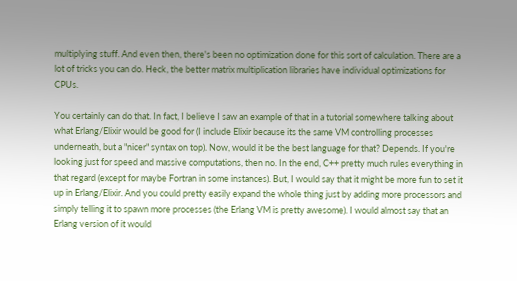multiplying stuff. And even then, there's been no optimization done for this sort of calculation. There are a lot of tricks you can do. Heck, the better matrix multiplication libraries have individual optimizations for CPUs.

You certainly can do that. In fact, I believe I saw an example of that in a tutorial somewhere talking about what Erlang/Elixir would be good for (I include Elixir because its the same VM controlling processes underneath, but a "nicer" syntax on top). Now, would it be the best language for that? Depends. If you're looking just for speed and massive computations, then no. In the end, C++ pretty much rules everything in that regard (except for maybe Fortran in some instances). But, I would say that it might be more fun to set it up in Erlang/Elixir. And you could pretty easily expand the whole thing just by adding more processors and simply telling it to spawn more processes (the Erlang VM is pretty awesome). I would almost say that an Erlang version of it would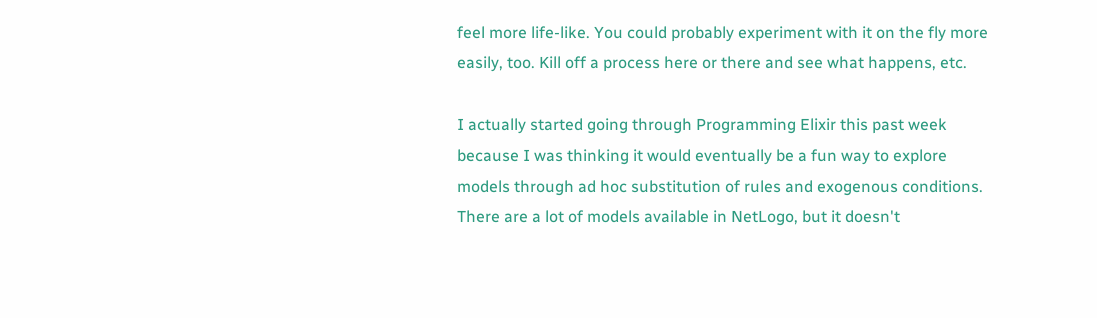feel more life-like. You could probably experiment with it on the fly more easily, too. Kill off a process here or there and see what happens, etc.

I actually started going through Programming Elixir this past week because I was thinking it would eventually be a fun way to explore models through ad hoc substitution of rules and exogenous conditions. There are a lot of models available in NetLogo, but it doesn't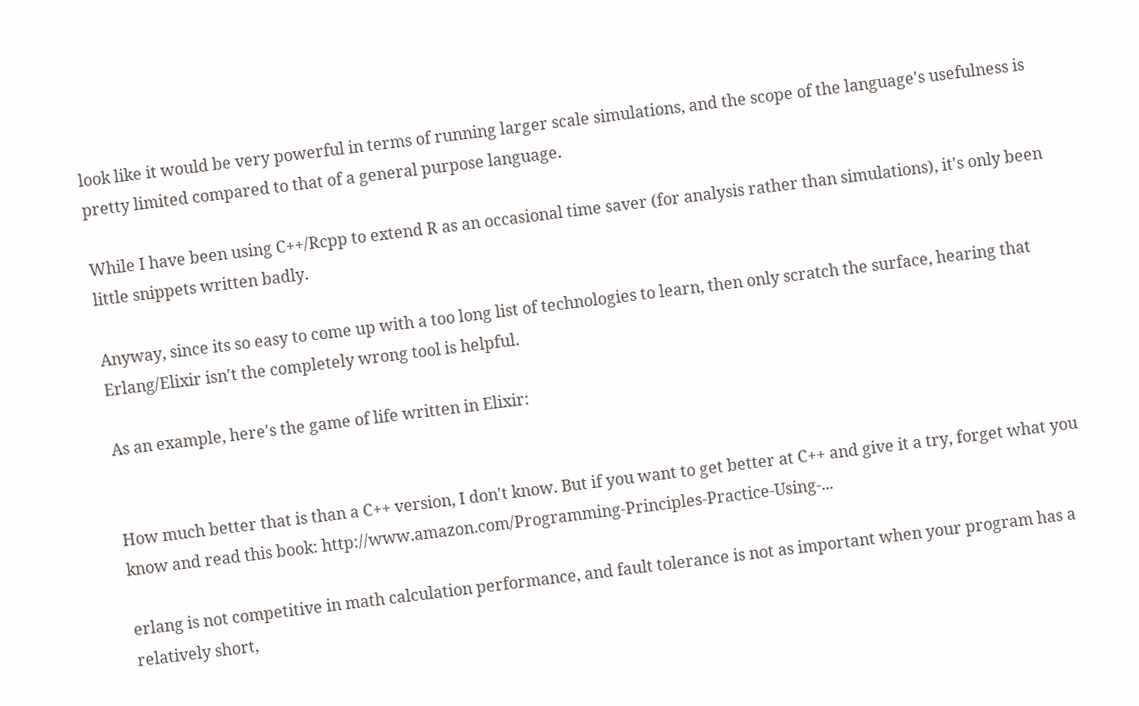look like it would be very powerful in terms of running larger scale simulations, and the scope of the language's usefulness is pretty limited compared to that of a general purpose language.

While I have been using C++/Rcpp to extend R as an occasional time saver (for analysis rather than simulations), it's only been little snippets written badly.

Anyway, since its so easy to come up with a too long list of technologies to learn, then only scratch the surface, hearing that Erlang/Elixir isn't the completely wrong tool is helpful.

As an example, here's the game of life written in Elixir:


How much better that is than a C++ version, I don't know. But if you want to get better at C++ and give it a try, forget what you know and read this book: http://www.amazon.com/Programming-Principles-Practice-Using-...

erlang is not competitive in math calculation performance, and fault tolerance is not as important when your program has a relatively short,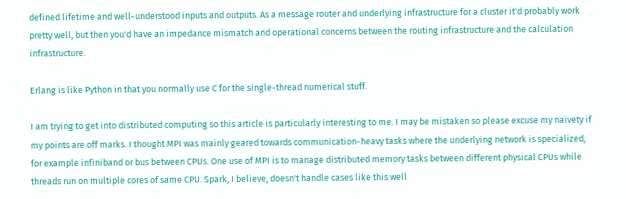defined lifetime and well-understood inputs and outputs. As a message router and underlying infrastructure for a cluster it'd probably work pretty well, but then you'd have an impedance mismatch and operational concerns between the routing infrastructure and the calculation infrastructure.

Erlang is like Python in that you normally use C for the single-thread numerical stuff.

I am trying to get into distributed computing so this article is particularly interesting to me. I may be mistaken so please excuse my naivety if my points are off marks. I thought MPI was mainly geared towards communication-heavy tasks where the underlying network is specialized, for example infiniband or bus between CPUs. One use of MPI is to manage distributed memory tasks between different physical CPUs while threads run on multiple cores of same CPU. Spark, I believe, doesn't handle cases like this well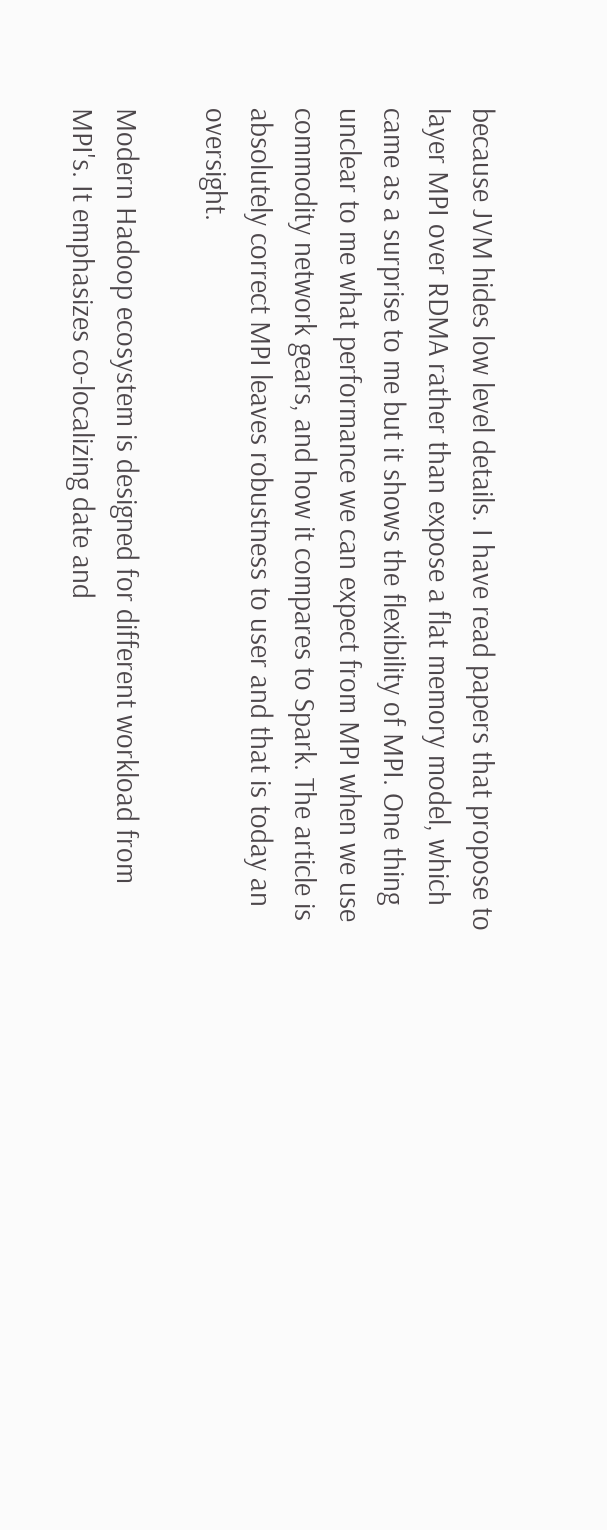because JVM hides low level details. I have read papers that propose to layer MPI over RDMA rather than expose a flat memory model, which came as a surprise to me but it shows the flexibility of MPI. One thing unclear to me what performance we can expect from MPI when we use commodity network gears, and how it compares to Spark. The article is absolutely correct MPI leaves robustness to user and that is today an oversight.

Modern Hadoop ecosystem is designed for different workload from MPI's. It emphasizes co-localizing date and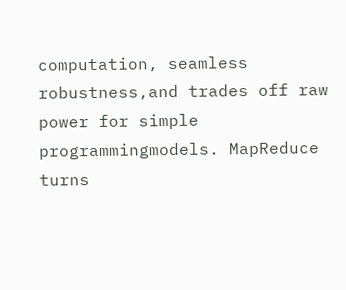computation, seamless robustness,and trades off raw power for simple programmingmodels. MapReduce turns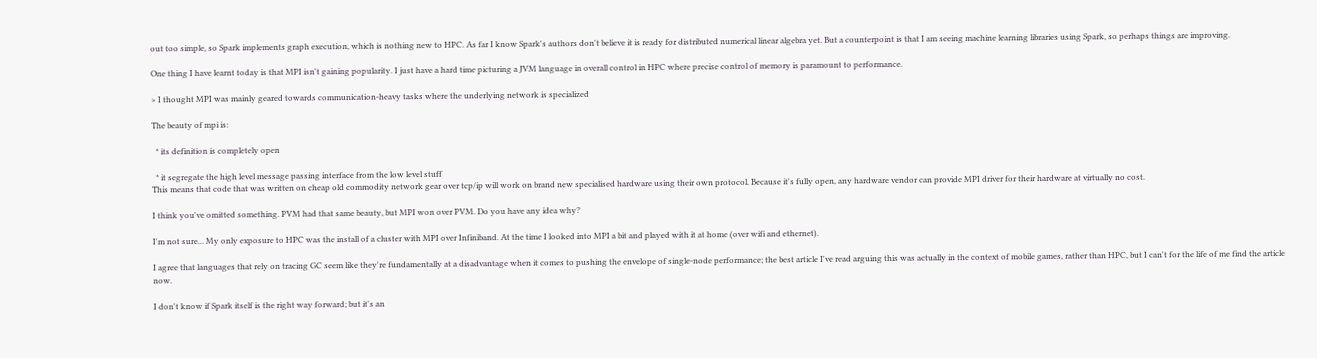out too simple, so Spark implements graph execution, which is nothing new to HPC. As far I know Spark's authors don't believe it is ready for distributed numerical linear algebra yet. But a counterpoint is that I am seeing machine learning libraries using Spark, so perhaps things are improving.

One thing I have learnt today is that MPI isn't gaining popularity. I just have a hard time picturing a JVM language in overall control in HPC where precise control of memory is paramount to performance.

> I thought MPI was mainly geared towards communication-heavy tasks where the underlying network is specialized

The beauty of mpi is:

  * its definition is completely open

  * it segregate the high level message passing interface from the low level stuff
This means that code that was written on cheap old commodity network gear over tcp/ip will work on brand new specialised hardware using their own protocol. Because it's fully open, any hardware vendor can provide MPI driver for their hardware at virtually no cost.

I think you've omitted something. PVM had that same beauty, but MPI won over PVM. Do you have any idea why?

I'm not sure... My only exposure to HPC was the install of a cluster with MPI over Infiniband. At the time I looked into MPI a bit and played with it at home (over wifi and ethernet).

I agree that languages that rely on tracing GC seem like they're fundamentally at a disadvantage when it comes to pushing the envelope of single-node performance; the best article I've read arguing this was actually in the context of mobile games, rather than HPC, but I can't for the life of me find the article now.

I don't know if Spark itself is the right way forward; but it's an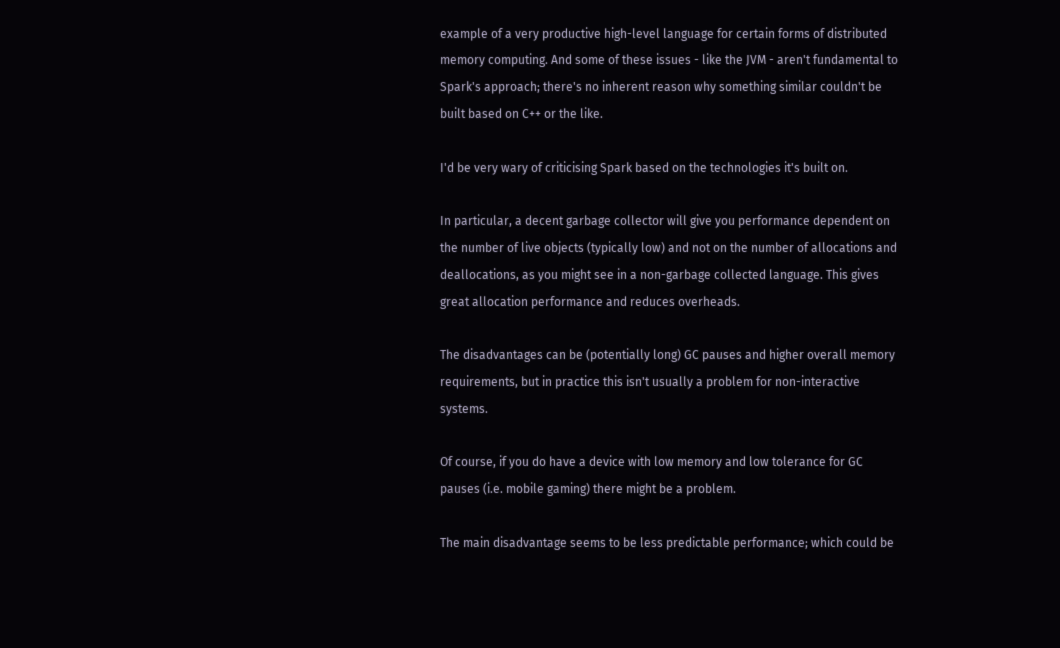example of a very productive high-level language for certain forms of distributed memory computing. And some of these issues - like the JVM - aren't fundamental to Spark's approach; there's no inherent reason why something similar couldn't be built based on C++ or the like.

I'd be very wary of criticising Spark based on the technologies it's built on.

In particular, a decent garbage collector will give you performance dependent on the number of live objects (typically low) and not on the number of allocations and deallocations, as you might see in a non-garbage collected language. This gives great allocation performance and reduces overheads.

The disadvantages can be (potentially long) GC pauses and higher overall memory requirements, but in practice this isn't usually a problem for non-interactive systems.

Of course, if you do have a device with low memory and low tolerance for GC pauses (i.e. mobile gaming) there might be a problem.

The main disadvantage seems to be less predictable performance; which could be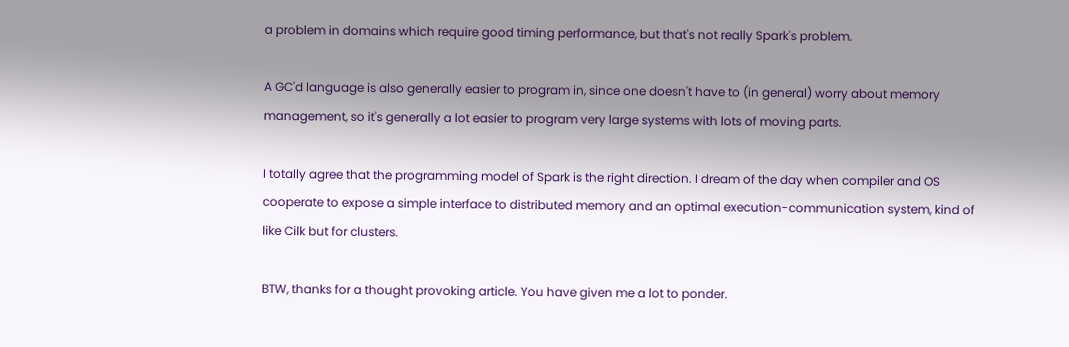a problem in domains which require good timing performance, but that's not really Spark's problem.

A GC'd language is also generally easier to program in, since one doesn't have to (in general) worry about memory management, so it's generally a lot easier to program very large systems with lots of moving parts.

I totally agree that the programming model of Spark is the right direction. I dream of the day when compiler and OS cooperate to expose a simple interface to distributed memory and an optimal execution-communication system, kind of like Cilk but for clusters.

BTW, thanks for a thought provoking article. You have given me a lot to ponder.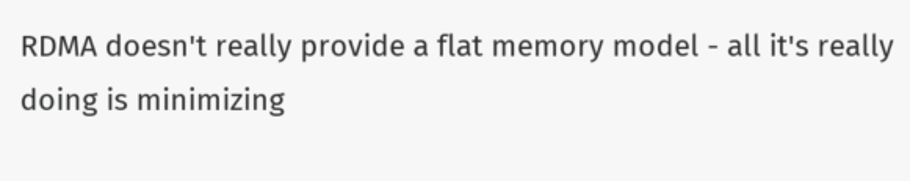RDMA doesn't really provide a flat memory model - all it's really doing is minimizing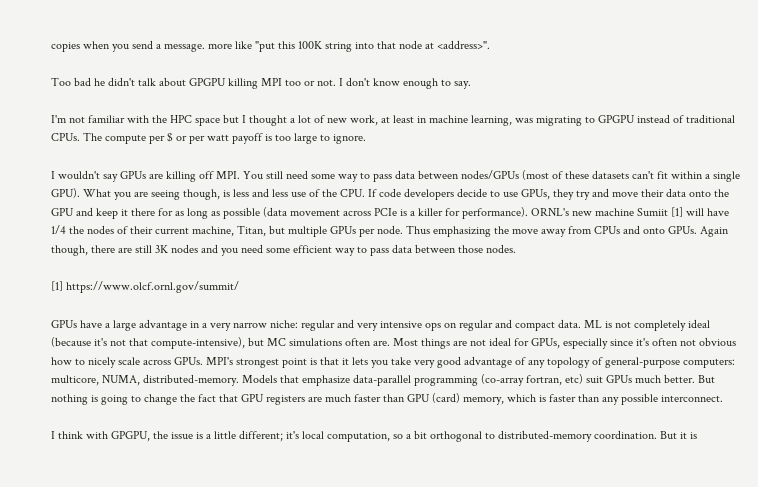copies when you send a message. more like "put this 100K string into that node at <address>".

Too bad he didn't talk about GPGPU killing MPI too or not. I don't know enough to say.

I'm not familiar with the HPC space but I thought a lot of new work, at least in machine learning, was migrating to GPGPU instead of traditional CPUs. The compute per $ or per watt payoff is too large to ignore.

I wouldn't say GPUs are killing off MPI. You still need some way to pass data between nodes/GPUs (most of these datasets can't fit within a single GPU). What you are seeing though, is less and less use of the CPU. If code developers decide to use GPUs, they try and move their data onto the GPU and keep it there for as long as possible (data movement across PCIe is a killer for performance). ORNL's new machine Sumiit [1] will have 1/4 the nodes of their current machine, Titan, but multiple GPUs per node. Thus emphasizing the move away from CPUs and onto GPUs. Again though, there are still 3K nodes and you need some efficient way to pass data between those nodes.

[1] https://www.olcf.ornl.gov/summit/

GPUs have a large advantage in a very narrow niche: regular and very intensive ops on regular and compact data. ML is not completely ideal (because it's not that compute-intensive), but MC simulations often are. Most things are not ideal for GPUs, especially since it's often not obvious how to nicely scale across GPUs. MPI's strongest point is that it lets you take very good advantage of any topology of general-purpose computers: multicore, NUMA, distributed-memory. Models that emphasize data-parallel programming (co-array fortran, etc) suit GPUs much better. But nothing is going to change the fact that GPU registers are much faster than GPU (card) memory, which is faster than any possible interconnect.

I think with GPGPU, the issue is a little different; it's local computation, so a bit orthogonal to distributed-memory coordination. But it is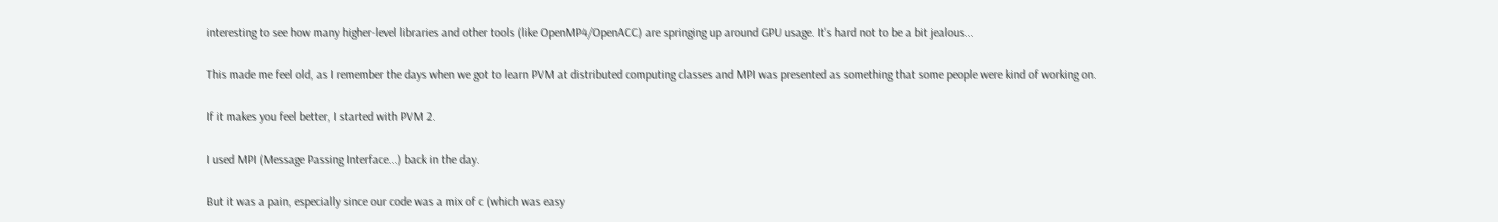interesting to see how many higher-level libraries and other tools (like OpenMP4/OpenACC) are springing up around GPU usage. It's hard not to be a bit jealous...

This made me feel old, as I remember the days when we got to learn PVM at distributed computing classes and MPI was presented as something that some people were kind of working on.

If it makes you feel better, I started with PVM 2.

I used MPI (Message Passing Interface...) back in the day.

But it was a pain, especially since our code was a mix of c (which was easy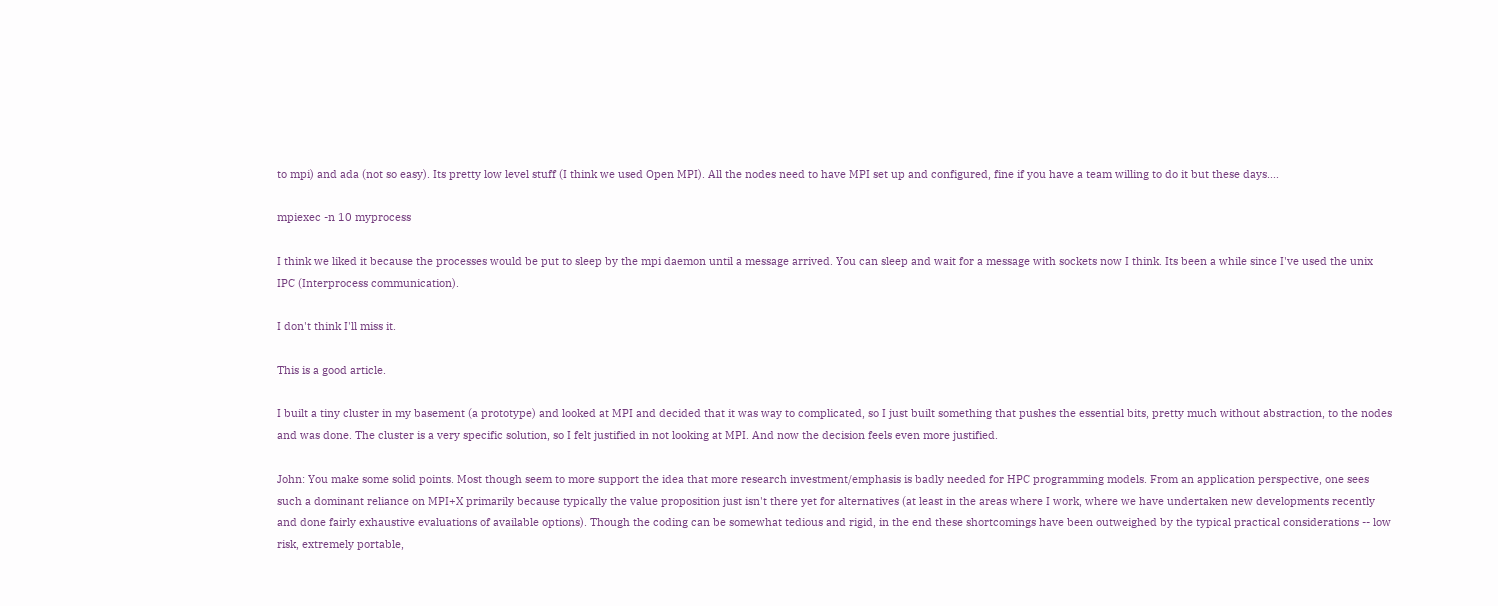to mpi) and ada (not so easy). Its pretty low level stuff (I think we used Open MPI). All the nodes need to have MPI set up and configured, fine if you have a team willing to do it but these days....

mpiexec -n 10 myprocess

I think we liked it because the processes would be put to sleep by the mpi daemon until a message arrived. You can sleep and wait for a message with sockets now I think. Its been a while since I've used the unix IPC (Interprocess communication).

I don't think I'll miss it.

This is a good article.

I built a tiny cluster in my basement (a prototype) and looked at MPI and decided that it was way to complicated, so I just built something that pushes the essential bits, pretty much without abstraction, to the nodes and was done. The cluster is a very specific solution, so I felt justified in not looking at MPI. And now the decision feels even more justified.

John: You make some solid points. Most though seem to more support the idea that more research investment/emphasis is badly needed for HPC programming models. From an application perspective, one sees such a dominant reliance on MPI+X primarily because typically the value proposition just isn't there yet for alternatives (at least in the areas where I work, where we have undertaken new developments recently and done fairly exhaustive evaluations of available options). Though the coding can be somewhat tedious and rigid, in the end these shortcomings have been outweighed by the typical practical considerations -- low risk, extremely portable,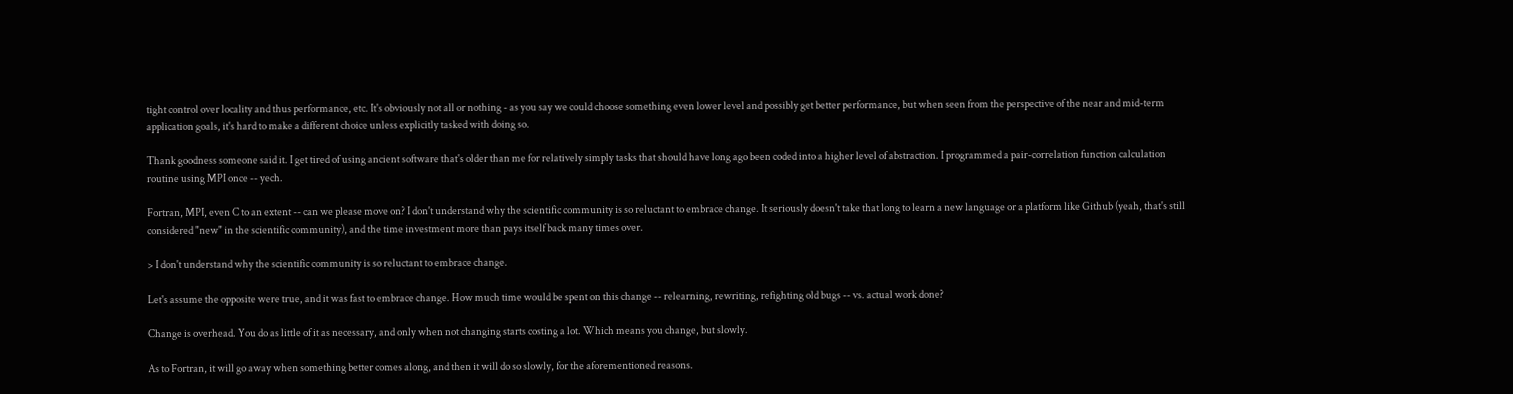tight control over locality and thus performance, etc. It's obviously not all or nothing - as you say we could choose something even lower level and possibly get better performance, but when seen from the perspective of the near and mid-term application goals, it's hard to make a different choice unless explicitly tasked with doing so.

Thank goodness someone said it. I get tired of using ancient software that's older than me for relatively simply tasks that should have long ago been coded into a higher level of abstraction. I programmed a pair-correlation function calculation routine using MPI once -- yech.

Fortran, MPI, even C to an extent -- can we please move on? I don't understand why the scientific community is so reluctant to embrace change. It seriously doesn't take that long to learn a new language or a platform like Github (yeah, that's still considered "new" in the scientific community), and the time investment more than pays itself back many times over.

> I don't understand why the scientific community is so reluctant to embrace change.

Let's assume the opposite were true, and it was fast to embrace change. How much time would be spent on this change -- relearning, rewriting, refighting old bugs -- vs. actual work done?

Change is overhead. You do as little of it as necessary, and only when not changing starts costing a lot. Which means you change, but slowly.

As to Fortran, it will go away when something better comes along, and then it will do so slowly, for the aforementioned reasons.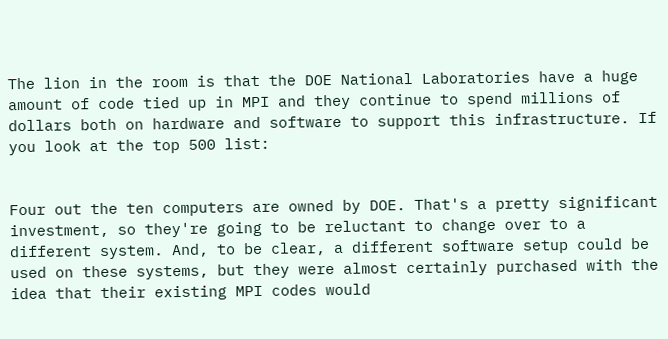The lion in the room is that the DOE National Laboratories have a huge amount of code tied up in MPI and they continue to spend millions of dollars both on hardware and software to support this infrastructure. If you look at the top 500 list:


Four out the ten computers are owned by DOE. That's a pretty significant investment, so they're going to be reluctant to change over to a different system. And, to be clear, a different software setup could be used on these systems, but they were almost certainly purchased with the idea that their existing MPI codes would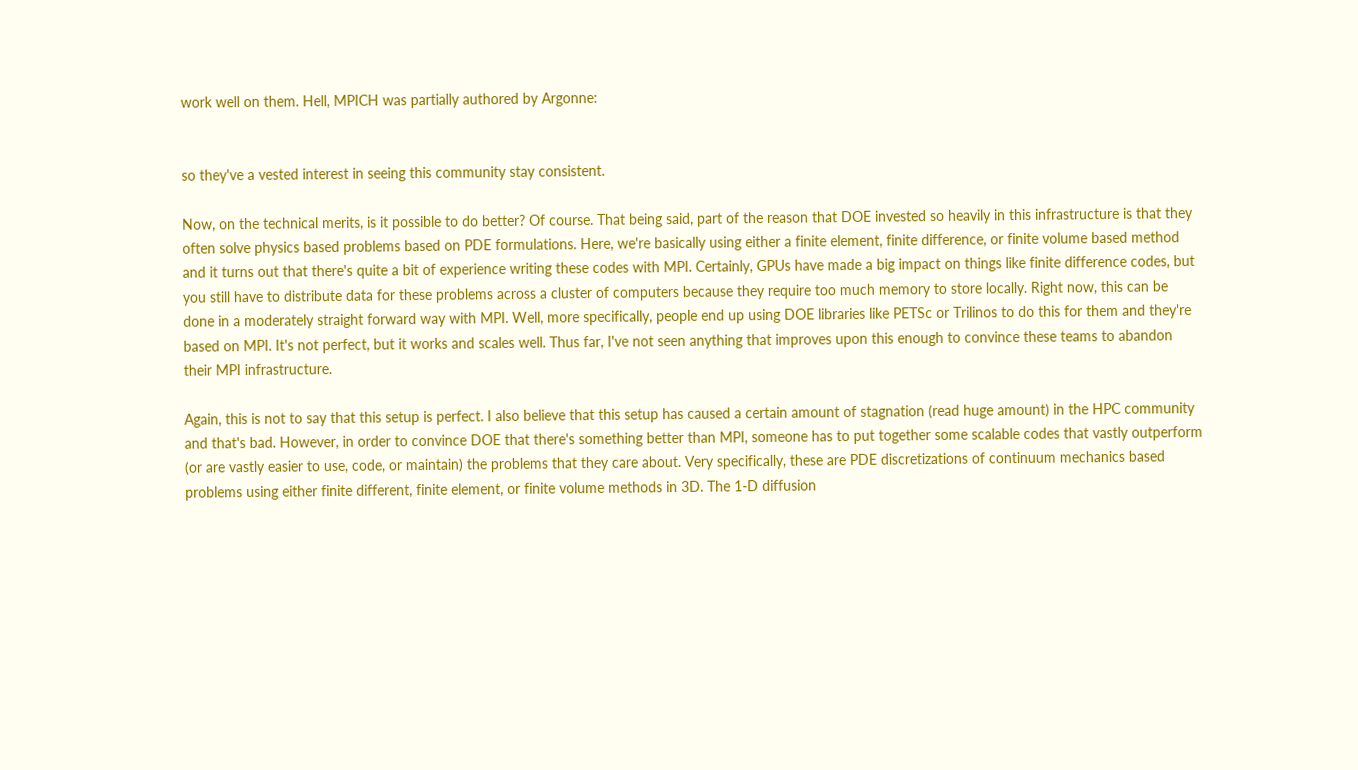work well on them. Hell, MPICH was partially authored by Argonne:


so they've a vested interest in seeing this community stay consistent.

Now, on the technical merits, is it possible to do better? Of course. That being said, part of the reason that DOE invested so heavily in this infrastructure is that they often solve physics based problems based on PDE formulations. Here, we're basically using either a finite element, finite difference, or finite volume based method and it turns out that there's quite a bit of experience writing these codes with MPI. Certainly, GPUs have made a big impact on things like finite difference codes, but you still have to distribute data for these problems across a cluster of computers because they require too much memory to store locally. Right now, this can be done in a moderately straight forward way with MPI. Well, more specifically, people end up using DOE libraries like PETSc or Trilinos to do this for them and they're based on MPI. It's not perfect, but it works and scales well. Thus far, I've not seen anything that improves upon this enough to convince these teams to abandon their MPI infrastructure.

Again, this is not to say that this setup is perfect. I also believe that this setup has caused a certain amount of stagnation (read huge amount) in the HPC community and that's bad. However, in order to convince DOE that there's something better than MPI, someone has to put together some scalable codes that vastly outperform (or are vastly easier to use, code, or maintain) the problems that they care about. Very specifically, these are PDE discretizations of continuum mechanics based problems using either finite different, finite element, or finite volume methods in 3D. The 1-D diffusion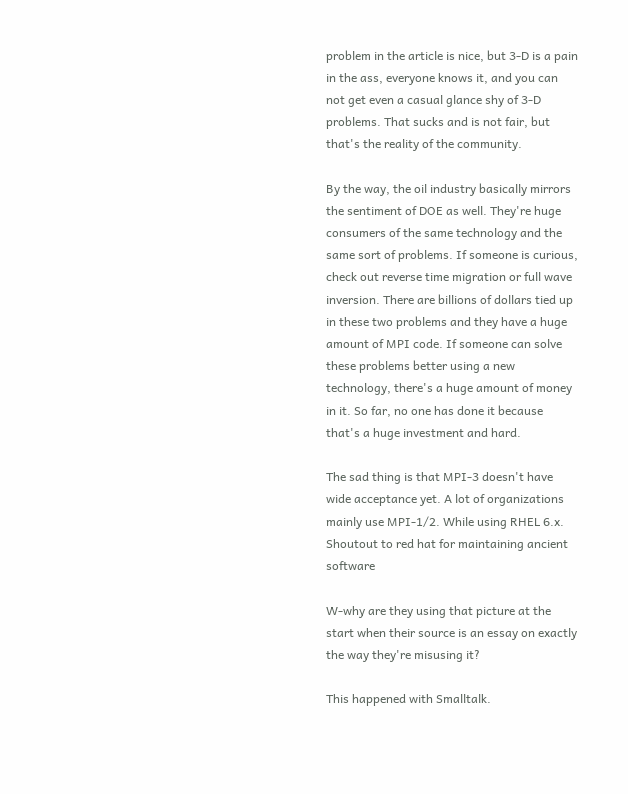problem in the article is nice, but 3-D is a pain in the ass, everyone knows it, and you can not get even a casual glance shy of 3-D problems. That sucks and is not fair, but that's the reality of the community.

By the way, the oil industry basically mirrors the sentiment of DOE as well. They're huge consumers of the same technology and the same sort of problems. If someone is curious, check out reverse time migration or full wave inversion. There are billions of dollars tied up in these two problems and they have a huge amount of MPI code. If someone can solve these problems better using a new technology, there's a huge amount of money in it. So far, no one has done it because that's a huge investment and hard.

The sad thing is that MPI-3 doesn't have wide acceptance yet. A lot of organizations mainly use MPI-1/2. While using RHEL 6.x. Shoutout to red hat for maintaining ancient software

W-why are they using that picture at the start when their source is an essay on exactly the way they're misusing it?

This happened with Smalltalk.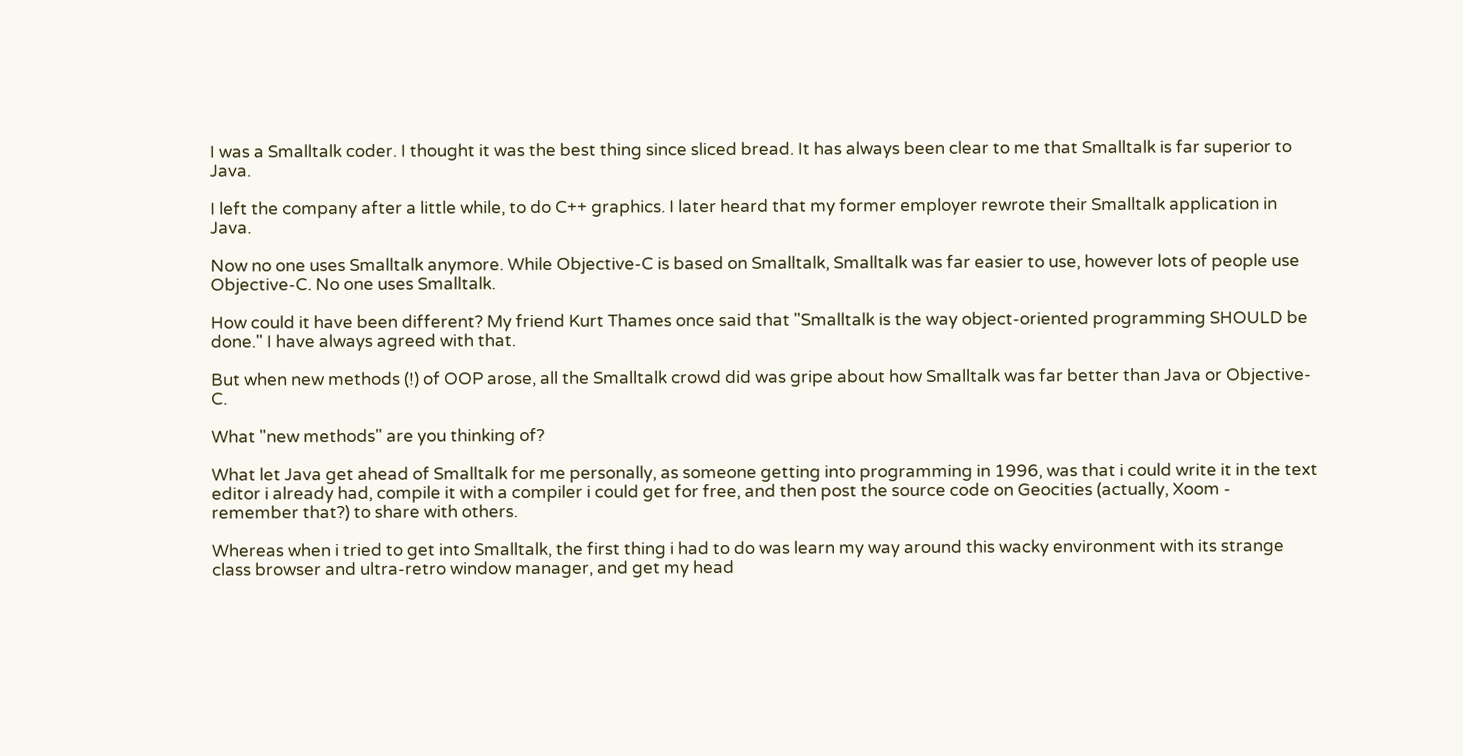I was a Smalltalk coder. I thought it was the best thing since sliced bread. It has always been clear to me that Smalltalk is far superior to Java.

I left the company after a little while, to do C++ graphics. I later heard that my former employer rewrote their Smalltalk application in Java.

Now no one uses Smalltalk anymore. While Objective-C is based on Smalltalk, Smalltalk was far easier to use, however lots of people use Objective-C. No one uses Smalltalk.

How could it have been different? My friend Kurt Thames once said that "Smalltalk is the way object-oriented programming SHOULD be done." I have always agreed with that.

But when new methods (!) of OOP arose, all the Smalltalk crowd did was gripe about how Smalltalk was far better than Java or Objective-C.

What "new methods" are you thinking of?

What let Java get ahead of Smalltalk for me personally, as someone getting into programming in 1996, was that i could write it in the text editor i already had, compile it with a compiler i could get for free, and then post the source code on Geocities (actually, Xoom - remember that?) to share with others.

Whereas when i tried to get into Smalltalk, the first thing i had to do was learn my way around this wacky environment with its strange class browser and ultra-retro window manager, and get my head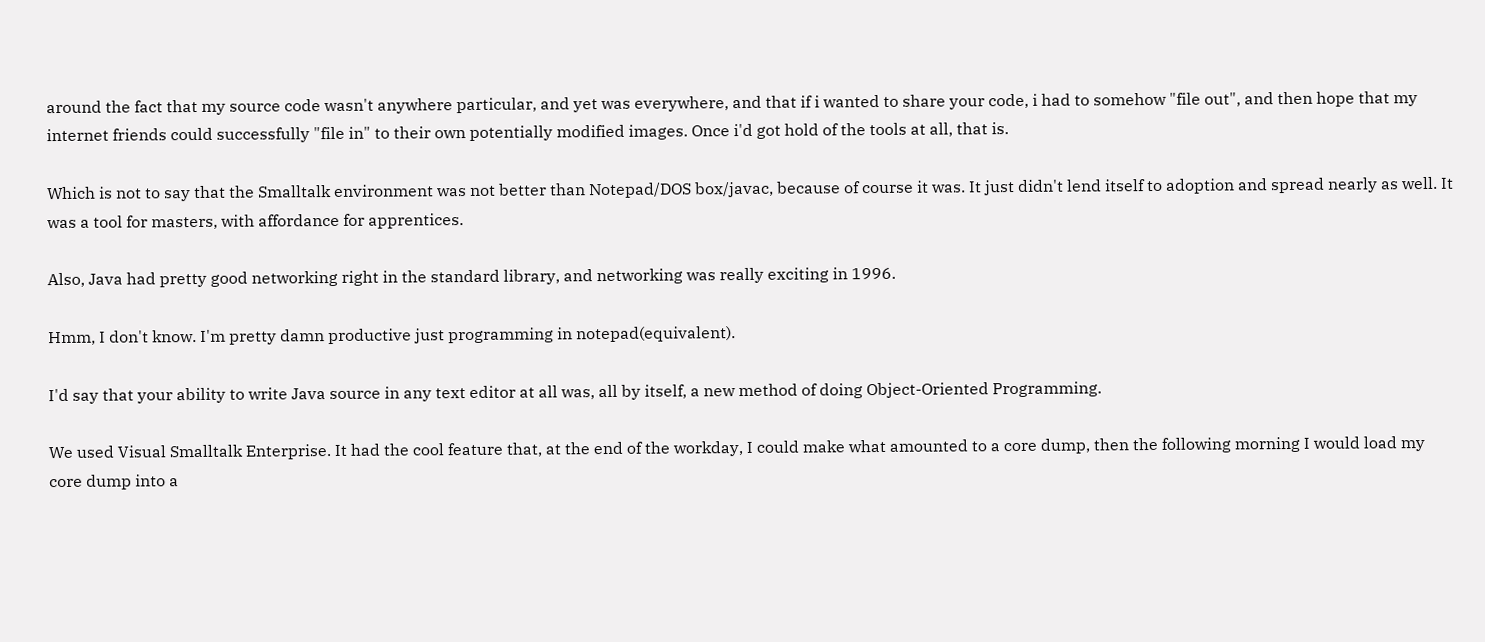around the fact that my source code wasn't anywhere particular, and yet was everywhere, and that if i wanted to share your code, i had to somehow "file out", and then hope that my internet friends could successfully "file in" to their own potentially modified images. Once i'd got hold of the tools at all, that is.

Which is not to say that the Smalltalk environment was not better than Notepad/DOS box/javac, because of course it was. It just didn't lend itself to adoption and spread nearly as well. It was a tool for masters, with affordance for apprentices.

Also, Java had pretty good networking right in the standard library, and networking was really exciting in 1996.

Hmm, I don't know. I'm pretty damn productive just programming in notepad(equivalent).

I'd say that your ability to write Java source in any text editor at all was, all by itself, a new method of doing Object-Oriented Programming.

We used Visual Smalltalk Enterprise. It had the cool feature that, at the end of the workday, I could make what amounted to a core dump, then the following morning I would load my core dump into a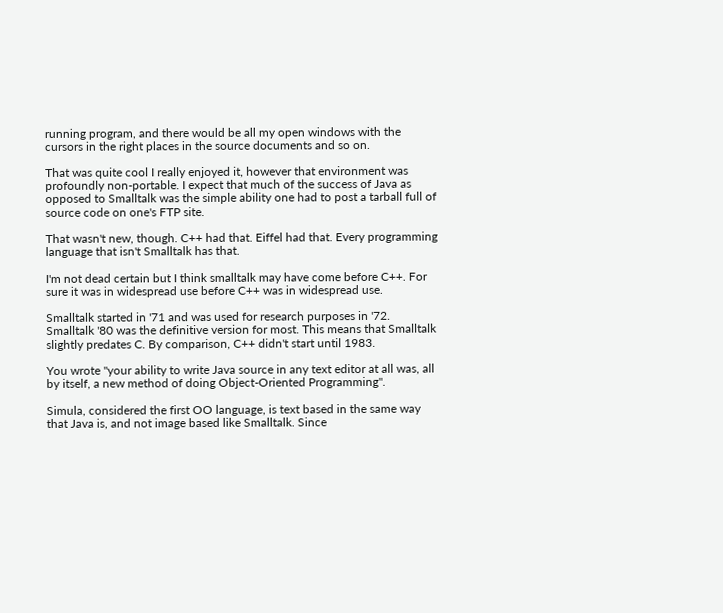running program, and there would be all my open windows with the cursors in the right places in the source documents and so on.

That was quite cool I really enjoyed it, however that environment was profoundly non-portable. I expect that much of the success of Java as opposed to Smalltalk was the simple ability one had to post a tarball full of source code on one's FTP site.

That wasn't new, though. C++ had that. Eiffel had that. Every programming language that isn't Smalltalk has that.

I'm not dead certain but I think smalltalk may have come before C++. For sure it was in widespread use before C++ was in widespread use.

Smalltalk started in '71 and was used for research purposes in '72. Smalltalk '80 was the definitive version for most. This means that Smalltalk slightly predates C. By comparison, C++ didn't start until 1983.

You wrote "your ability to write Java source in any text editor at all was, all by itself, a new method of doing Object-Oriented Programming".

Simula, considered the first OO language, is text based in the same way that Java is, and not image based like Smalltalk. Since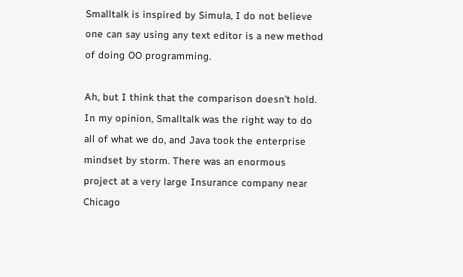Smalltalk is inspired by Simula, I do not believe one can say using any text editor is a new method of doing OO programming.

Ah, but I think that the comparison doesn't hold. In my opinion, Smalltalk was the right way to do all of what we do, and Java took the enterprise mindset by storm. There was an enormous project at a very large Insurance company near Chicago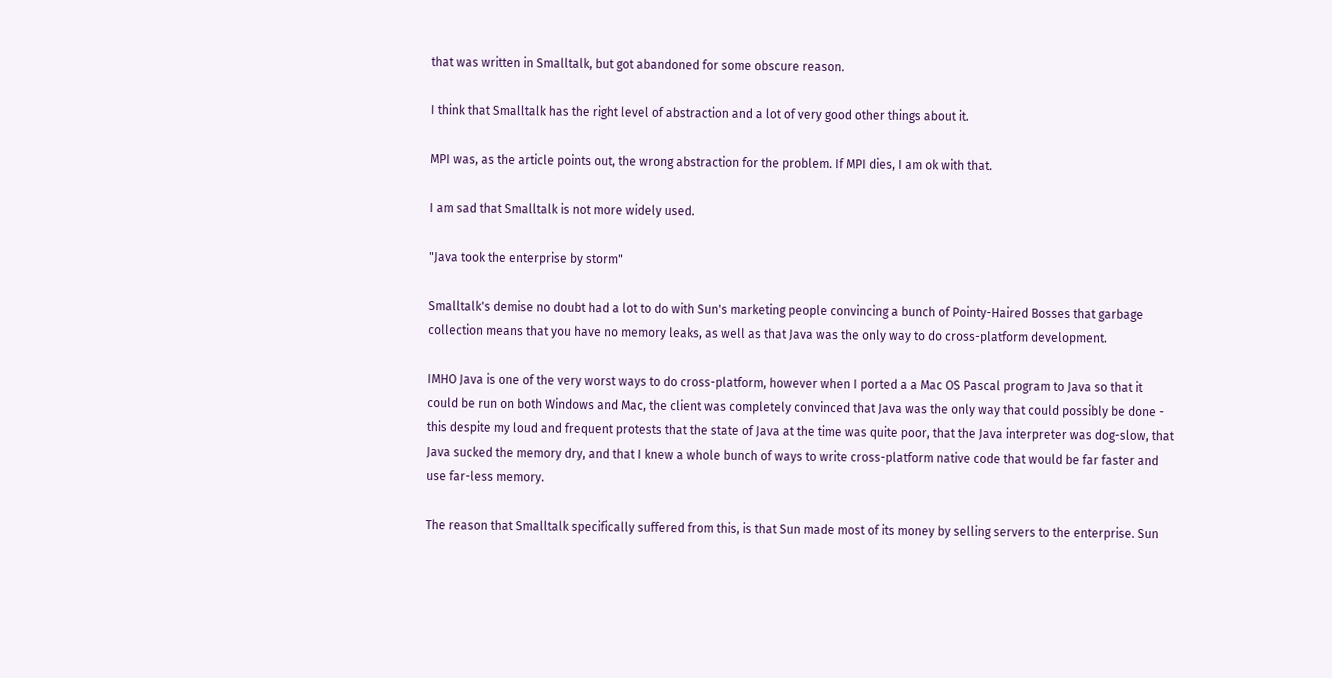that was written in Smalltalk, but got abandoned for some obscure reason.

I think that Smalltalk has the right level of abstraction and a lot of very good other things about it.

MPI was, as the article points out, the wrong abstraction for the problem. If MPI dies, I am ok with that.

I am sad that Smalltalk is not more widely used.

"Java took the enterprise by storm"

Smalltalk's demise no doubt had a lot to do with Sun's marketing people convincing a bunch of Pointy-Haired Bosses that garbage collection means that you have no memory leaks, as well as that Java was the only way to do cross-platform development.

IMHO Java is one of the very worst ways to do cross-platform, however when I ported a a Mac OS Pascal program to Java so that it could be run on both Windows and Mac, the client was completely convinced that Java was the only way that could possibly be done - this despite my loud and frequent protests that the state of Java at the time was quite poor, that the Java interpreter was dog-slow, that Java sucked the memory dry, and that I knew a whole bunch of ways to write cross-platform native code that would be far faster and use far-less memory.

The reason that Smalltalk specifically suffered from this, is that Sun made most of its money by selling servers to the enterprise. Sun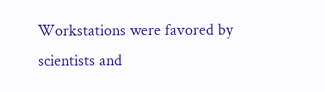Workstations were favored by scientists and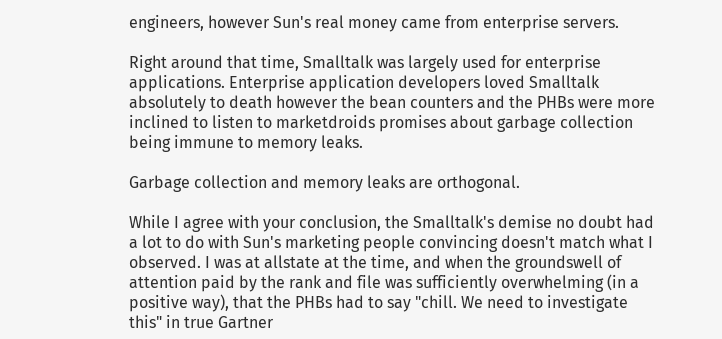engineers, however Sun's real money came from enterprise servers.

Right around that time, Smalltalk was largely used for enterprise applications. Enterprise application developers loved Smalltalk absolutely to death however the bean counters and the PHBs were more inclined to listen to marketdroids promises about garbage collection being immune to memory leaks.

Garbage collection and memory leaks are orthogonal.

While I agree with your conclusion, the Smalltalk's demise no doubt had a lot to do with Sun's marketing people convincing doesn't match what I observed. I was at allstate at the time, and when the groundswell of attention paid by the rank and file was sufficiently overwhelming (in a positive way), that the PHBs had to say "chill. We need to investigate this" in true Gartner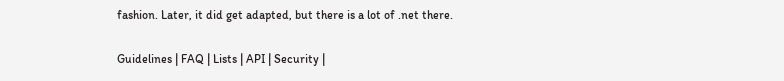fashion. Later, it did get adapted, but there is a lot of .net there.

Guidelines | FAQ | Lists | API | Security |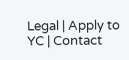Legal | Apply to YC | Contact